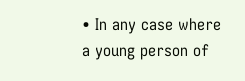• In any case where a young person of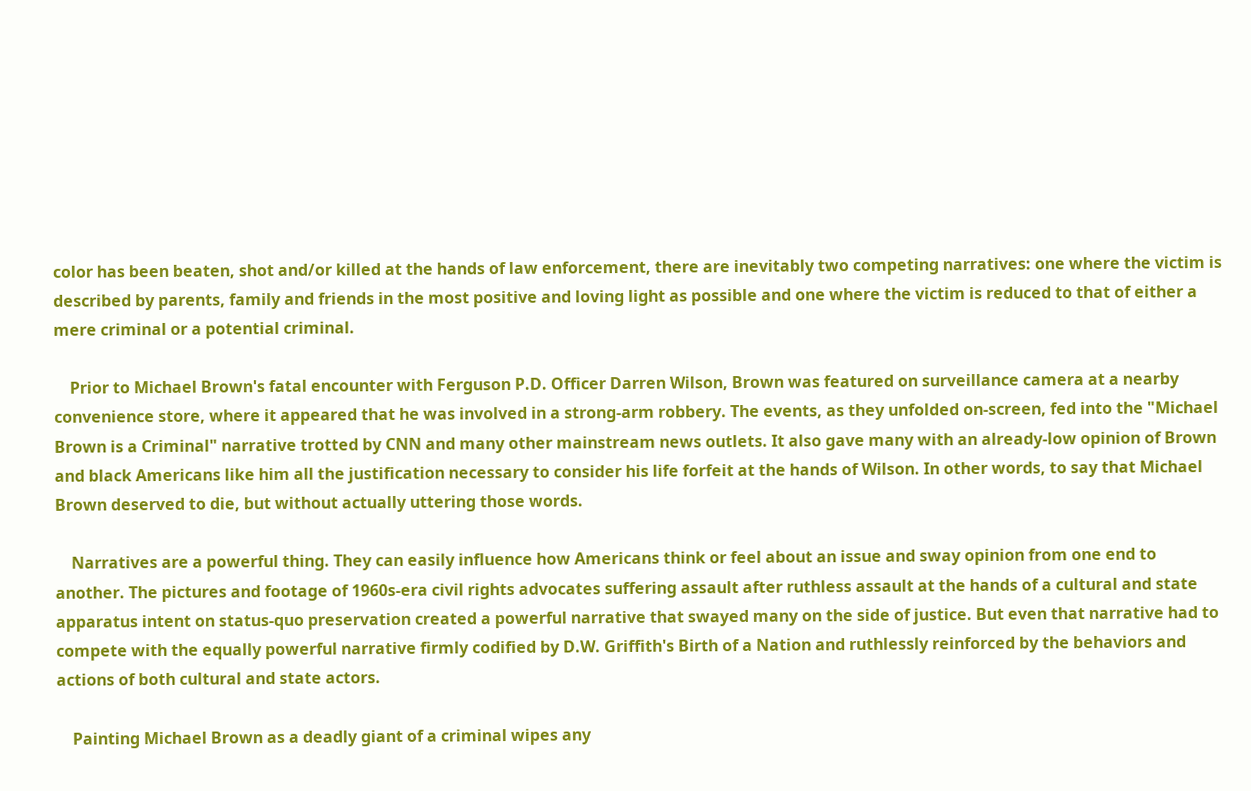color has been beaten, shot and/or killed at the hands of law enforcement, there are inevitably two competing narratives: one where the victim is described by parents, family and friends in the most positive and loving light as possible and one where the victim is reduced to that of either a mere criminal or a potential criminal.

    Prior to Michael Brown's fatal encounter with Ferguson P.D. Officer Darren Wilson, Brown was featured on surveillance camera at a nearby convenience store, where it appeared that he was involved in a strong-arm robbery. The events, as they unfolded on-screen, fed into the "Michael Brown is a Criminal" narrative trotted by CNN and many other mainstream news outlets. It also gave many with an already-low opinion of Brown and black Americans like him all the justification necessary to consider his life forfeit at the hands of Wilson. In other words, to say that Michael Brown deserved to die, but without actually uttering those words.

    Narratives are a powerful thing. They can easily influence how Americans think or feel about an issue and sway opinion from one end to another. The pictures and footage of 1960s-era civil rights advocates suffering assault after ruthless assault at the hands of a cultural and state apparatus intent on status-quo preservation created a powerful narrative that swayed many on the side of justice. But even that narrative had to compete with the equally powerful narrative firmly codified by D.W. Griffith's Birth of a Nation and ruthlessly reinforced by the behaviors and actions of both cultural and state actors.

    Painting Michael Brown as a deadly giant of a criminal wipes any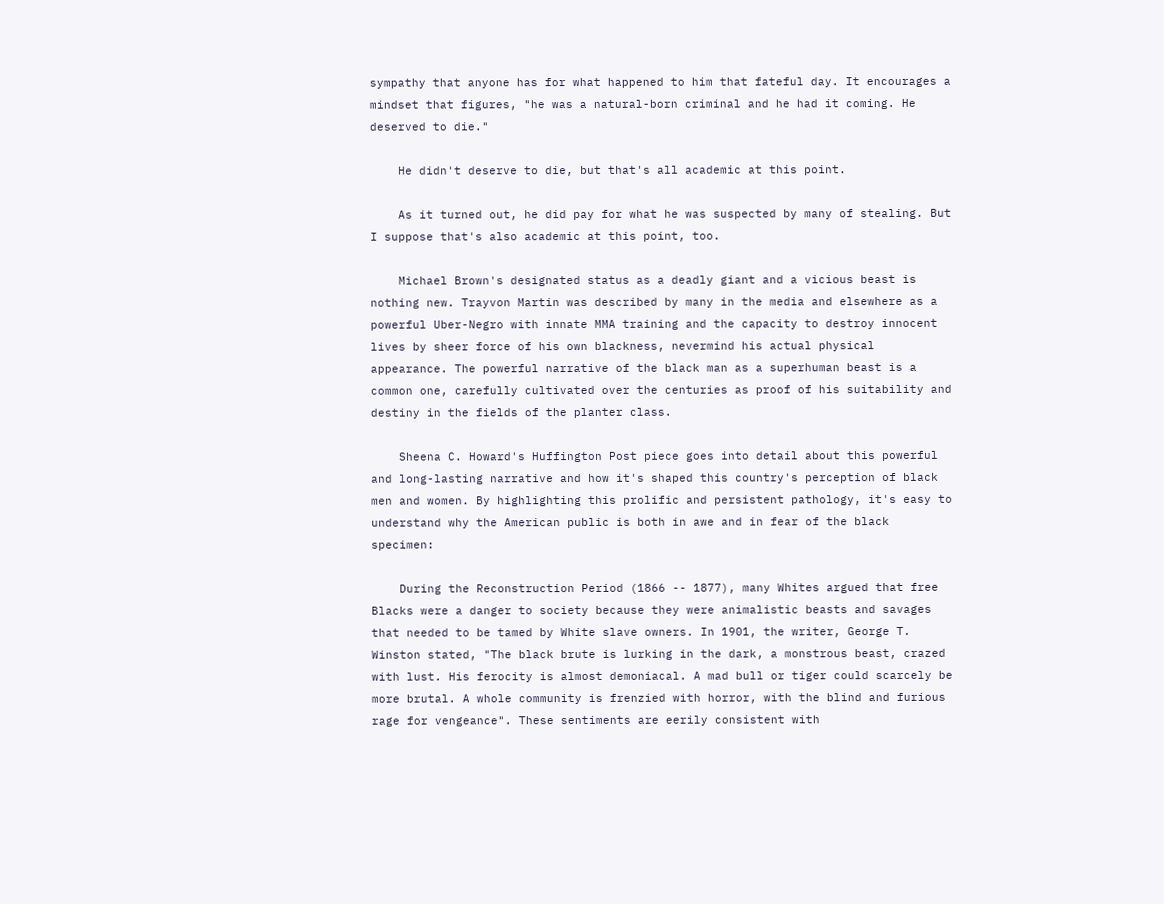sympathy that anyone has for what happened to him that fateful day. It encourages a mindset that figures, "he was a natural-born criminal and he had it coming. He deserved to die."

    He didn't deserve to die, but that's all academic at this point.

    As it turned out, he did pay for what he was suspected by many of stealing. But I suppose that's also academic at this point, too.

    Michael Brown's designated status as a deadly giant and a vicious beast is nothing new. Trayvon Martin was described by many in the media and elsewhere as a powerful Uber-Negro with innate MMA training and the capacity to destroy innocent lives by sheer force of his own blackness, nevermind his actual physical appearance. The powerful narrative of the black man as a superhuman beast is a common one, carefully cultivated over the centuries as proof of his suitability and destiny in the fields of the planter class.

    Sheena C. Howard's Huffington Post piece goes into detail about this powerful and long-lasting narrative and how it's shaped this country's perception of black men and women. By highlighting this prolific and persistent pathology, it's easy to understand why the American public is both in awe and in fear of the black specimen:

    During the Reconstruction Period (1866 -- 1877), many Whites argued that free Blacks were a danger to society because they were animalistic beasts and savages that needed to be tamed by White slave owners. In 1901, the writer, George T. Winston stated, "The black brute is lurking in the dark, a monstrous beast, crazed with lust. His ferocity is almost demoniacal. A mad bull or tiger could scarcely be more brutal. A whole community is frenzied with horror, with the blind and furious rage for vengeance". These sentiments are eerily consistent with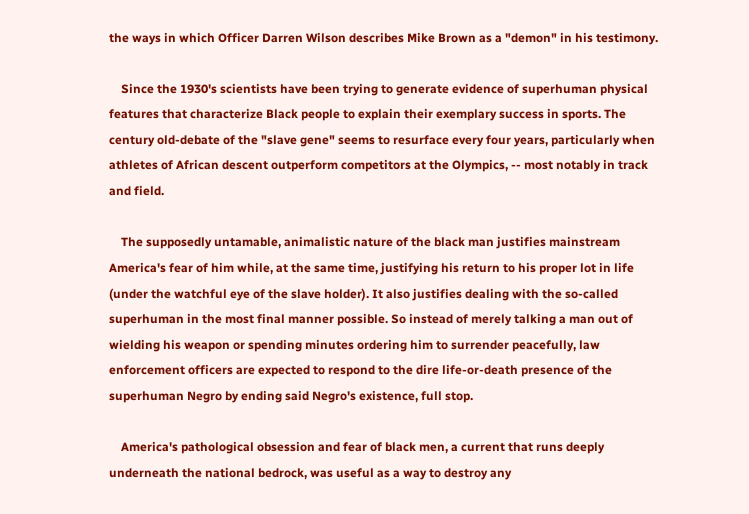the ways in which Officer Darren Wilson describes Mike Brown as a "demon" in his testimony.

    Since the 1930's scientists have been trying to generate evidence of superhuman physical features that characterize Black people to explain their exemplary success in sports. The century old-debate of the "slave gene" seems to resurface every four years, particularly when athletes of African descent outperform competitors at the Olympics, -- most notably in track and field.

    The supposedly untamable, animalistic nature of the black man justifies mainstream America's fear of him while, at the same time, justifying his return to his proper lot in life (under the watchful eye of the slave holder). It also justifies dealing with the so-called superhuman in the most final manner possible. So instead of merely talking a man out of wielding his weapon or spending minutes ordering him to surrender peacefully, law enforcement officers are expected to respond to the dire life-or-death presence of the superhuman Negro by ending said Negro's existence, full stop.

    America's pathological obsession and fear of black men, a current that runs deeply underneath the national bedrock, was useful as a way to destroy any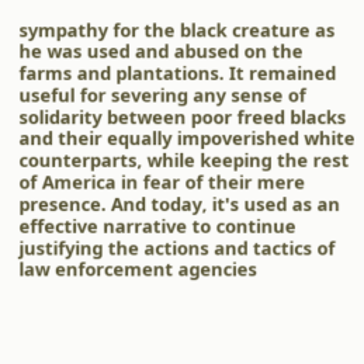sympathy for the black creature as he was used and abused on the farms and plantations. It remained useful for severing any sense of solidarity between poor freed blacks and their equally impoverished white counterparts, while keeping the rest of America in fear of their mere presence. And today, it's used as an effective narrative to continue justifying the actions and tactics of law enforcement agencies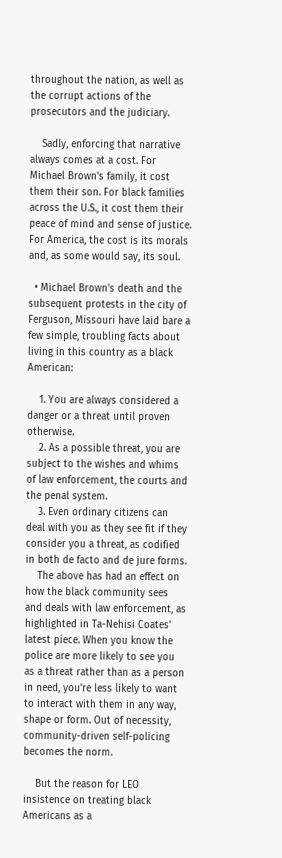throughout the nation, as well as the corrupt actions of the prosecutors and the judiciary.

    Sadly, enforcing that narrative always comes at a cost. For Michael Brown's family, it cost them their son. For black families across the U.S., it cost them their peace of mind and sense of justice. For America, the cost is its morals and, as some would say, its soul.

  • Michael Brown's death and the subsequent protests in the city of Ferguson, Missouri have laid bare a few simple, troubling facts about living in this country as a black American:

    1. You are always considered a danger or a threat until proven otherwise.
    2. As a possible threat, you are subject to the wishes and whims of law enforcement, the courts and the penal system.
    3. Even ordinary citizens can deal with you as they see fit if they consider you a threat, as codified in both de facto and de jure forms.
    The above has had an effect on how the black community sees and deals with law enforcement, as highlighted in Ta-Nehisi Coates' latest piece. When you know the police are more likely to see you as a threat rather than as a person in need, you're less likely to want to interact with them in any way, shape or form. Out of necessity, community-driven self-policing becomes the norm.

    But the reason for LEO insistence on treating black Americans as a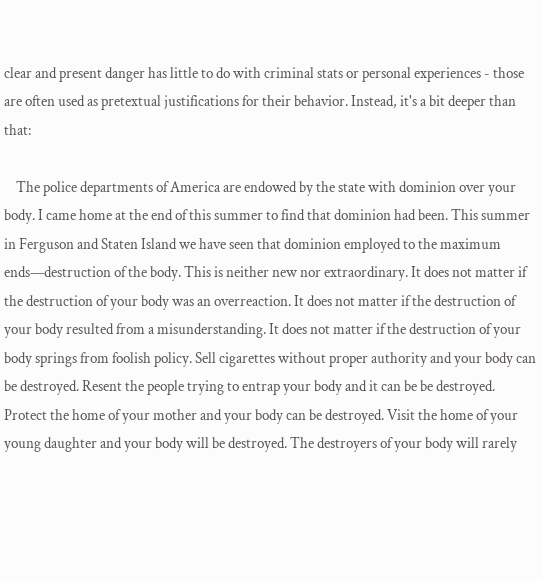clear and present danger has little to do with criminal stats or personal experiences - those are often used as pretextual justifications for their behavior. Instead, it's a bit deeper than that:

    The police departments of America are endowed by the state with dominion over your body. I came home at the end of this summer to find that dominion had been. This summer in Ferguson and Staten Island we have seen that dominion employed to the maximum ends—destruction of the body. This is neither new nor extraordinary. It does not matter if the destruction of your body was an overreaction. It does not matter if the destruction of your body resulted from a misunderstanding. It does not matter if the destruction of your body springs from foolish policy. Sell cigarettes without proper authority and your body can be destroyed. Resent the people trying to entrap your body and it can be be destroyed. Protect the home of your mother and your body can be destroyed. Visit the home of your young daughter and your body will be destroyed. The destroyers of your body will rarely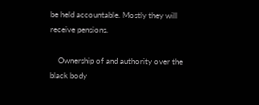be held accountable. Mostly they will receive pensions.

    Ownership of and authority over the black body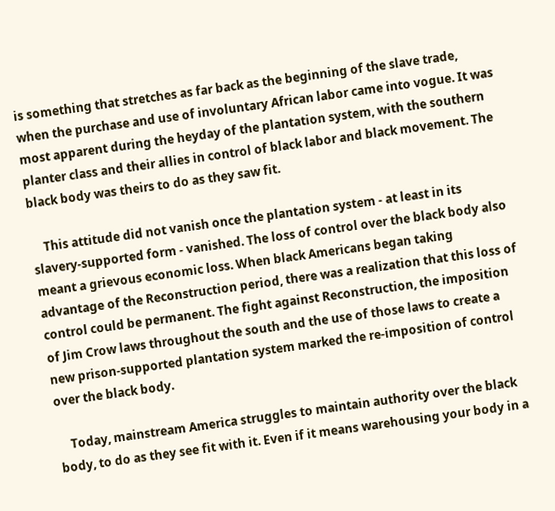is something that stretches as far back as the beginning of the slave trade, when the purchase and use of involuntary African labor came into vogue. It was most apparent during the heyday of the plantation system, with the southern planter class and their allies in control of black labor and black movement. The black body was theirs to do as they saw fit.

    This attitude did not vanish once the plantation system - at least in its slavery-supported form - vanished. The loss of control over the black body also meant a grievous economic loss. When black Americans began taking advantage of the Reconstruction period, there was a realization that this loss of control could be permanent. The fight against Reconstruction, the imposition of Jim Crow laws throughout the south and the use of those laws to create a new prison-supported plantation system marked the re-imposition of control over the black body.

    Today, mainstream America struggles to maintain authority over the black body, to do as they see fit with it. Even if it means warehousing your body in a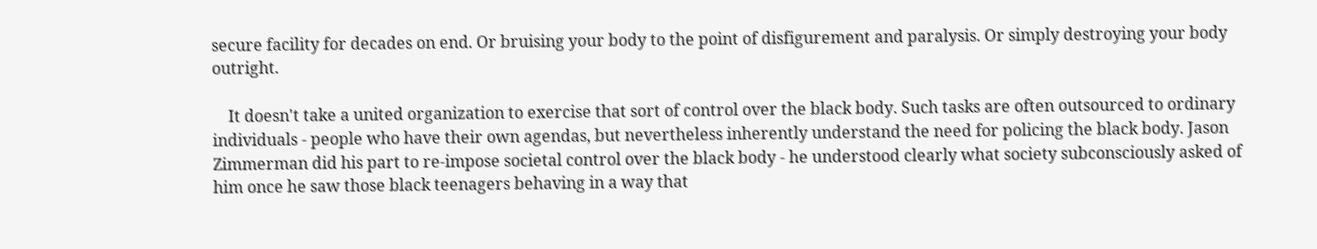secure facility for decades on end. Or bruising your body to the point of disfigurement and paralysis. Or simply destroying your body outright.

    It doesn't take a united organization to exercise that sort of control over the black body. Such tasks are often outsourced to ordinary individuals - people who have their own agendas, but nevertheless inherently understand the need for policing the black body. Jason Zimmerman did his part to re-impose societal control over the black body - he understood clearly what society subconsciously asked of him once he saw those black teenagers behaving in a way that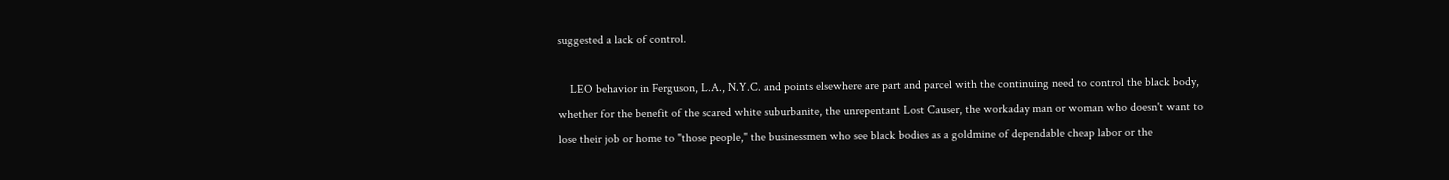suggested a lack of control.

    LEO behavior in Ferguson, L.A., N.Y.C. and points elsewhere are part and parcel with the continuing need to control the black body, whether for the benefit of the scared white suburbanite, the unrepentant Lost Causer, the workaday man or woman who doesn't want to lose their job or home to "those people," the businessmen who see black bodies as a goldmine of dependable cheap labor or the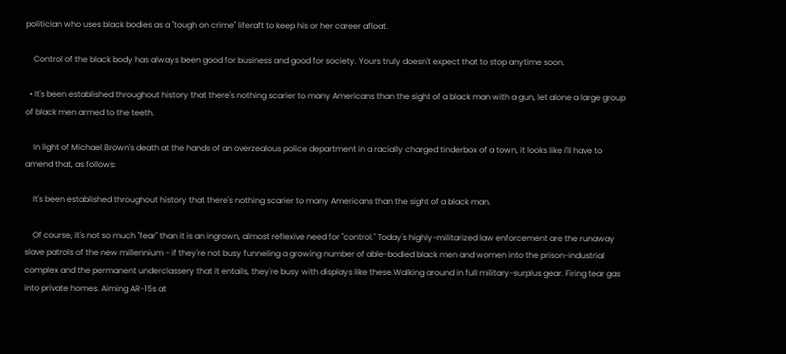politician who uses black bodies as a "tough on crime" liferaft to keep his or her career afloat.

    Control of the black body has always been good for business and good for society. Yours truly doesn't expect that to stop anytime soon.

  • It's been established throughout history that there's nothing scarier to many Americans than the sight of a black man with a gun, let alone a large group of black men armed to the teeth.

    In light of Michael Brown's death at the hands of an overzealous police department in a racially charged tinderbox of a town, it looks like I'll have to amend that, as follows:

    It's been established throughout history that there's nothing scarier to many Americans than the sight of a black man.

    Of course, it's not so much "fear" than it is an ingrown, almost reflexive need for "control." Today's highly-militarized law enforcement are the runaway slave patrols of the new millennium - if they're not busy funneling a growing number of able-bodied black men and women into the prison-industrial complex and the permanent underclassery that it entails, they're busy with displays like these.Walking around in full military-surplus gear. Firing tear gas into private homes. Aiming AR-15s at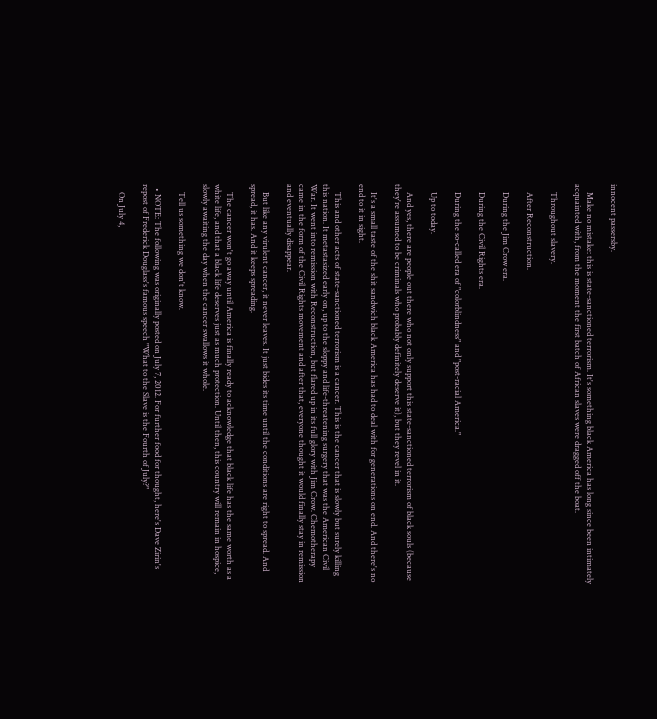innocent passersby.

    Make no mistake: this is state-sanctioned terrorism. It's something black America has long since been intimately acquainted with, from the moment the first batch of African slaves were dragged off the boat.

    Throughout slavery.

    After Reconstruction.

    During the Jim Crow era.

    During the Civil Rights era.

    During the so-called era of "colorblindness" and "post-racial America."

    Up to today.

    And yes, there are people out there who not only support this state-sanctioned terrorism of black souls (because they're assumed to be criminals who probably definitely deserve it), but they revel in it.

    It's a small taste of the shit sandwich black America has had to deal with for generations on end. And there's no end to it in sight.

    This and other acts of state-sanctioned terrorism is a cancer. This is the cancer that is slowly but surely killing this nation. It metastasized early on, up to the sloppy and life-threatening surgery that was the American Civil War. It went into remission with Reconstruction, but flared up in its full glory with Jim Crow. Chemotherapy came in the form of the Civil Rights movement and after that, everyone thought it would finally stay in remission and eventually disappear.

    But like any virulent cancer, it never leaves. It just bides its time until the conditions are right to spread. And spread, it has. And it keeps spreading.

    The cancer won't go away until America is finally ready to acknowledge that black life has the same worth as a white life, and that a black life deserves just as much protection. Until then, this country will remain in hospice, slowly awaiting the day when the cancer swallows it whole.

    Tell us something we don't know.

  • NOTE: The following was originally posted on July 7, 2012. For further food for thought, here's Dave Zirin's repost of Frederick Douglass's famous speech "What to the Slave is the Fourth of July?"

    On July 4,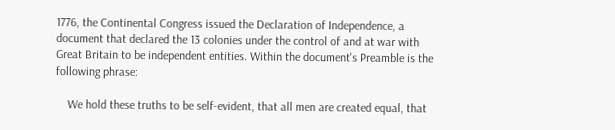1776, the Continental Congress issued the Declaration of Independence, a document that declared the 13 colonies under the control of and at war with Great Britain to be independent entities. Within the document's Preamble is the following phrase:

    We hold these truths to be self-evident, that all men are created equal, that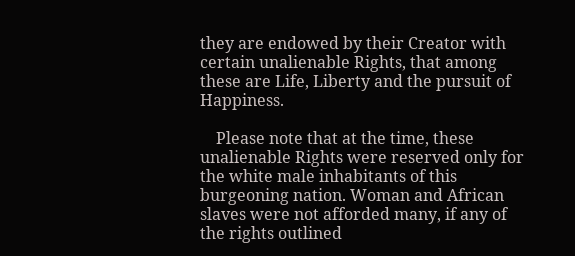they are endowed by their Creator with certain unalienable Rights, that among these are Life, Liberty and the pursuit of Happiness.

    Please note that at the time, these unalienable Rights were reserved only for the white male inhabitants of this burgeoning nation. Woman and African slaves were not afforded many, if any of the rights outlined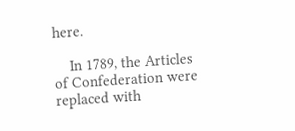here.

    In 1789, the Articles of Confederation were replaced with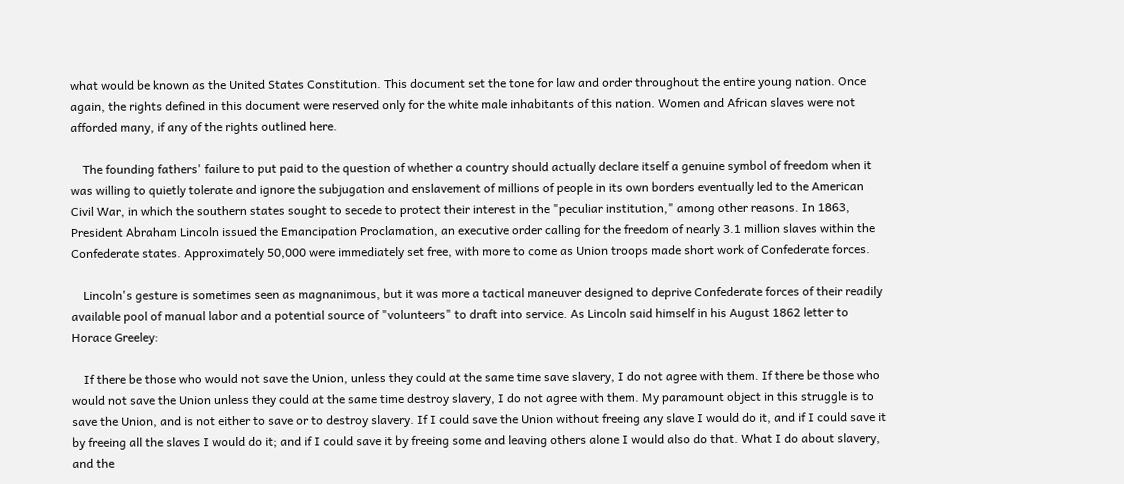what would be known as the United States Constitution. This document set the tone for law and order throughout the entire young nation. Once again, the rights defined in this document were reserved only for the white male inhabitants of this nation. Women and African slaves were not afforded many, if any of the rights outlined here.

    The founding fathers' failure to put paid to the question of whether a country should actually declare itself a genuine symbol of freedom when it was willing to quietly tolerate and ignore the subjugation and enslavement of millions of people in its own borders eventually led to the American Civil War, in which the southern states sought to secede to protect their interest in the "peculiar institution," among other reasons. In 1863, President Abraham Lincoln issued the Emancipation Proclamation, an executive order calling for the freedom of nearly 3.1 million slaves within the Confederate states. Approximately 50,000 were immediately set free, with more to come as Union troops made short work of Confederate forces.

    Lincoln's gesture is sometimes seen as magnanimous, but it was more a tactical maneuver designed to deprive Confederate forces of their readily available pool of manual labor and a potential source of "volunteers" to draft into service. As Lincoln said himself in his August 1862 letter to Horace Greeley:

    If there be those who would not save the Union, unless they could at the same time save slavery, I do not agree with them. If there be those who would not save the Union unless they could at the same time destroy slavery, I do not agree with them. My paramount object in this struggle is to save the Union, and is not either to save or to destroy slavery. If I could save the Union without freeing any slave I would do it, and if I could save it by freeing all the slaves I would do it; and if I could save it by freeing some and leaving others alone I would also do that. What I do about slavery, and the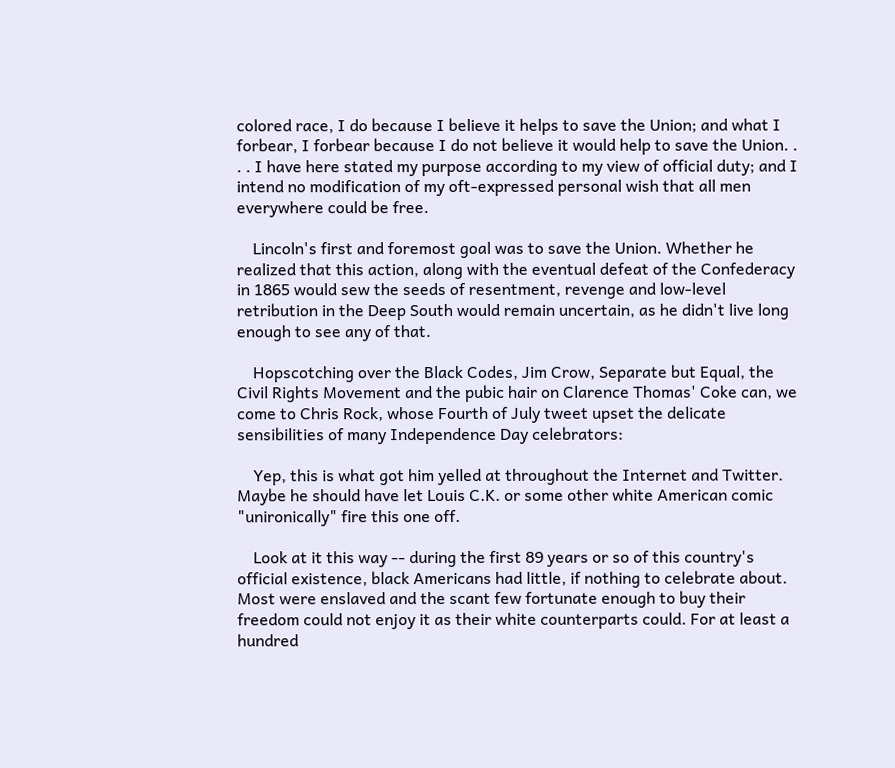colored race, I do because I believe it helps to save the Union; and what I forbear, I forbear because I do not believe it would help to save the Union. . . . I have here stated my purpose according to my view of official duty; and I intend no modification of my oft-expressed personal wish that all men everywhere could be free.

    Lincoln's first and foremost goal was to save the Union. Whether he realized that this action, along with the eventual defeat of the Confederacy in 1865 would sew the seeds of resentment, revenge and low-level retribution in the Deep South would remain uncertain, as he didn't live long enough to see any of that.

    Hopscotching over the Black Codes, Jim Crow, Separate but Equal, the Civil Rights Movement and the pubic hair on Clarence Thomas' Coke can, we come to Chris Rock, whose Fourth of July tweet upset the delicate sensibilities of many Independence Day celebrators:

    Yep, this is what got him yelled at throughout the Internet and Twitter. Maybe he should have let Louis C.K. or some other white American comic "unironically" fire this one off.

    Look at it this way -- during the first 89 years or so of this country's official existence, black Americans had little, if nothing to celebrate about. Most were enslaved and the scant few fortunate enough to buy their freedom could not enjoy it as their white counterparts could. For at least a hundred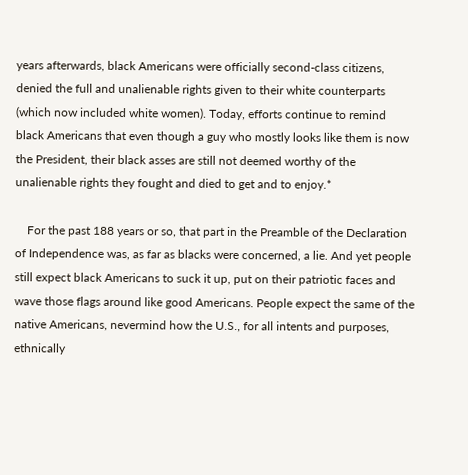years afterwards, black Americans were officially second-class citizens, denied the full and unalienable rights given to their white counterparts (which now included white women). Today, efforts continue to remind black Americans that even though a guy who mostly looks like them is now the President, their black asses are still not deemed worthy of the unalienable rights they fought and died to get and to enjoy.*

    For the past 188 years or so, that part in the Preamble of the Declaration of Independence was, as far as blacks were concerned, a lie. And yet people still expect black Americans to suck it up, put on their patriotic faces and wave those flags around like good Americans. People expect the same of the native Americans, nevermind how the U.S., for all intents and purposes, ethnically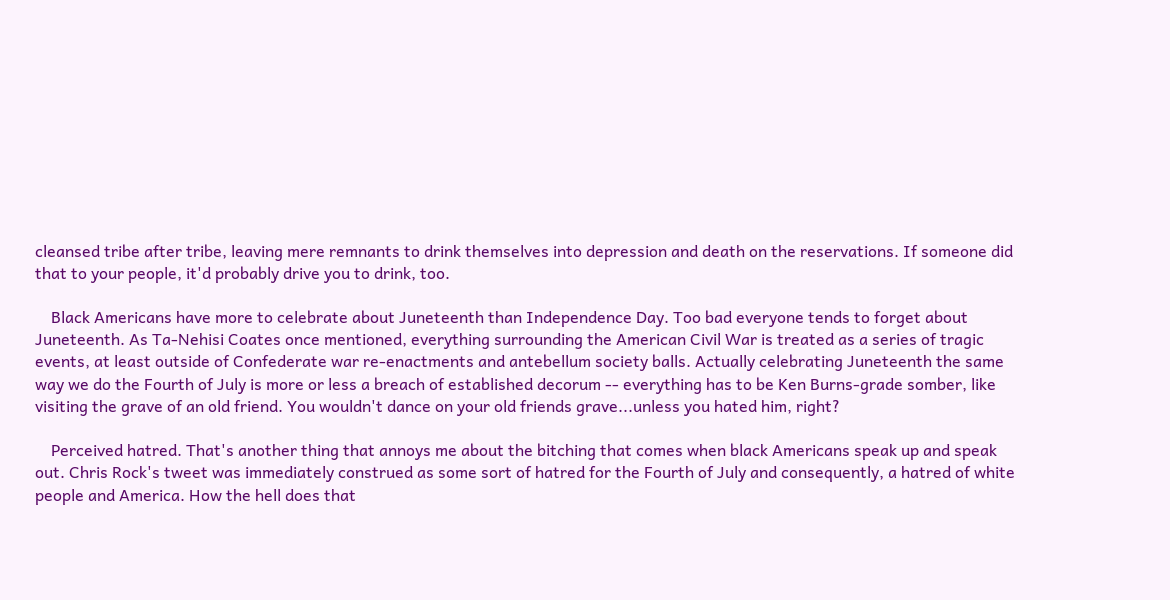cleansed tribe after tribe, leaving mere remnants to drink themselves into depression and death on the reservations. If someone did that to your people, it'd probably drive you to drink, too.

    Black Americans have more to celebrate about Juneteenth than Independence Day. Too bad everyone tends to forget about Juneteenth. As Ta-Nehisi Coates once mentioned, everything surrounding the American Civil War is treated as a series of tragic events, at least outside of Confederate war re-enactments and antebellum society balls. Actually celebrating Juneteenth the same way we do the Fourth of July is more or less a breach of established decorum -- everything has to be Ken Burns-grade somber, like visiting the grave of an old friend. You wouldn't dance on your old friends grave...unless you hated him, right?

    Perceived hatred. That's another thing that annoys me about the bitching that comes when black Americans speak up and speak out. Chris Rock's tweet was immediately construed as some sort of hatred for the Fourth of July and consequently, a hatred of white people and America. How the hell does that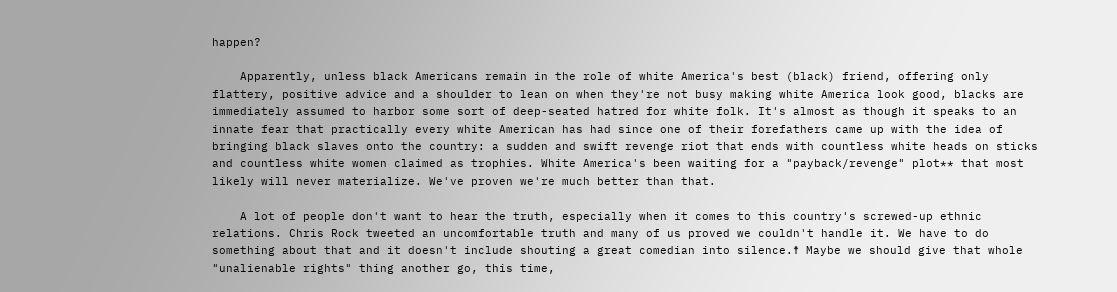happen?

    Apparently, unless black Americans remain in the role of white America's best (black) friend, offering only flattery, positive advice and a shoulder to lean on when they're not busy making white America look good, blacks are immediately assumed to harbor some sort of deep-seated hatred for white folk. It's almost as though it speaks to an innate fear that practically every white American has had since one of their forefathers came up with the idea of bringing black slaves onto the country: a sudden and swift revenge riot that ends with countless white heads on sticks and countless white women claimed as trophies. White America's been waiting for a "payback/revenge" plot** that most likely will never materialize. We've proven we're much better than that.

    A lot of people don't want to hear the truth, especially when it comes to this country's screwed-up ethnic relations. Chris Rock tweeted an uncomfortable truth and many of us proved we couldn't handle it. We have to do something about that and it doesn't include shouting a great comedian into silence.☨ Maybe we should give that whole "unalienable rights" thing another go, this time,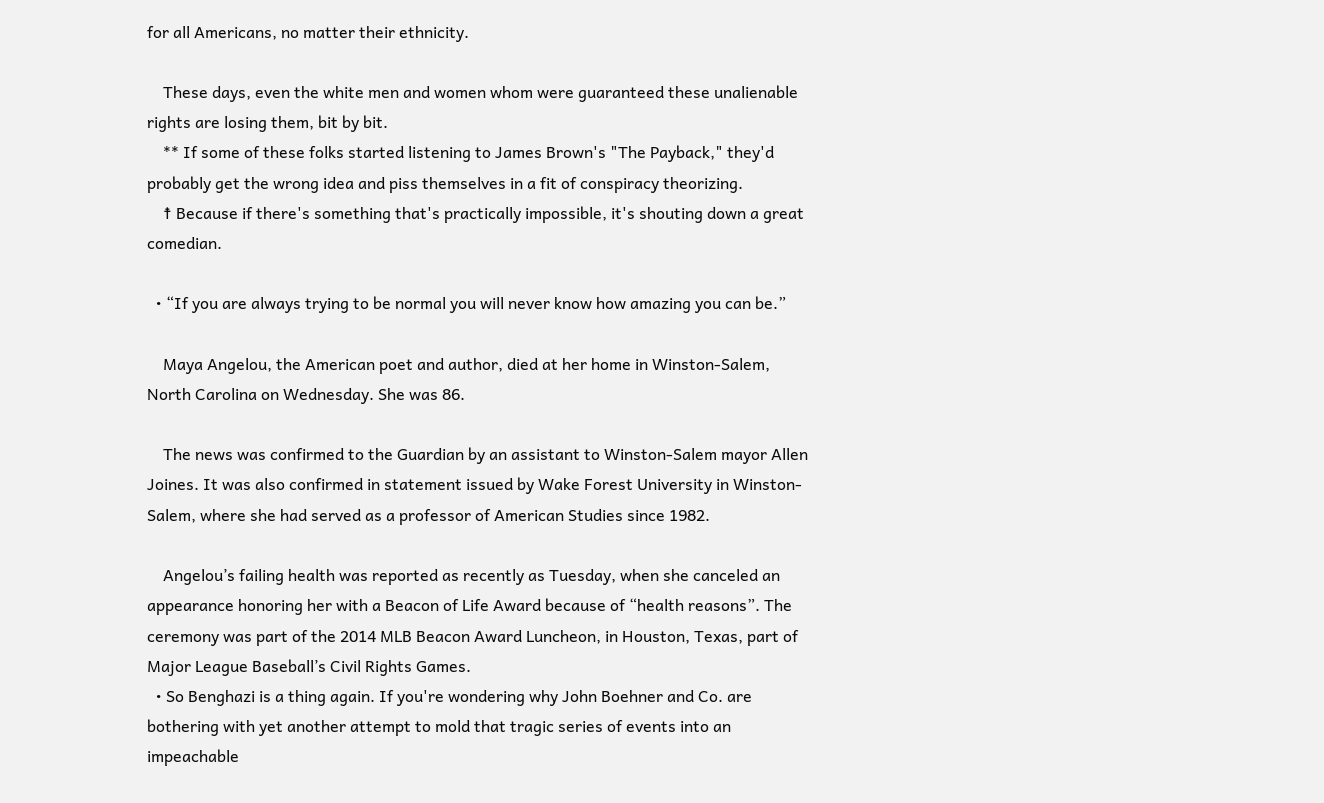for all Americans, no matter their ethnicity.

    These days, even the white men and women whom were guaranteed these unalienable rights are losing them, bit by bit.
    ** If some of these folks started listening to James Brown's "The Payback," they'd probably get the wrong idea and piss themselves in a fit of conspiracy theorizing.
    ☨ Because if there's something that's practically impossible, it's shouting down a great comedian.

  • “If you are always trying to be normal you will never know how amazing you can be.”

    Maya Angelou, the American poet and author, died at her home in Winston-Salem, North Carolina on Wednesday. She was 86.

    The news was confirmed to the Guardian by an assistant to Winston-Salem mayor Allen Joines. It was also confirmed in statement issued by Wake Forest University in Winston-Salem, where she had served as a professor of American Studies since 1982.

    Angelou’s failing health was reported as recently as Tuesday, when she canceled an appearance honoring her with a Beacon of Life Award because of “health reasons”. The ceremony was part of the 2014 MLB Beacon Award Luncheon, in Houston, Texas, part of Major League Baseball’s Civil Rights Games.
  • So Benghazi is a thing again. If you're wondering why John Boehner and Co. are bothering with yet another attempt to mold that tragic series of events into an impeachable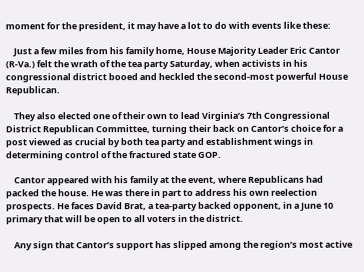moment for the president, it may have a lot to do with events like these:

    Just a few miles from his family home, House Majority Leader Eric Cantor (R-Va.) felt the wrath of the tea party Saturday, when activists in his congressional district booed and heckled the second-most powerful House Republican.

    They also elected one of their own to lead Virginia’s 7th Congressional District Republican Committee, turning their back on Cantor’s choice for a post viewed as crucial by both tea party and establishment wings in determining control of the fractured state GOP.

    Cantor appeared with his family at the event, where Republicans had packed the house. He was there in part to address his own reelection prospects. He faces David Brat, a tea-party backed opponent, in a June 10 primary that will be open to all voters in the district.

    Any sign that Cantor’s support has slipped among the region’s most active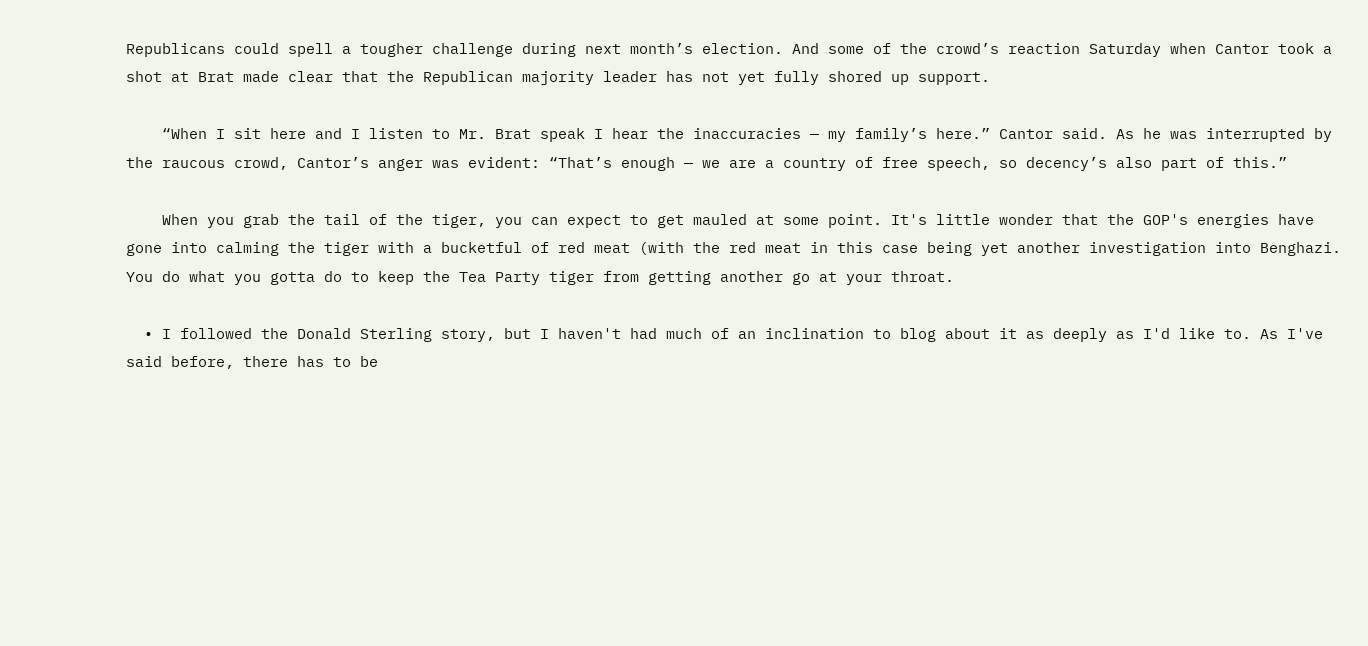Republicans could spell a tougher challenge during next month’s election. And some of the crowd’s reaction Saturday when Cantor took a shot at Brat made clear that the Republican majority leader has not yet fully shored up support.

    “When I sit here and I listen to Mr. Brat speak I hear the inaccuracies — my family’s here.” Cantor said. As he was interrupted by the raucous crowd, Cantor’s anger was evident: “That’s enough — we are a country of free speech, so decency’s also part of this.”

    When you grab the tail of the tiger, you can expect to get mauled at some point. It's little wonder that the GOP's energies have gone into calming the tiger with a bucketful of red meat (with the red meat in this case being yet another investigation into Benghazi. You do what you gotta do to keep the Tea Party tiger from getting another go at your throat.

  • I followed the Donald Sterling story, but I haven't had much of an inclination to blog about it as deeply as I'd like to. As I've said before, there has to be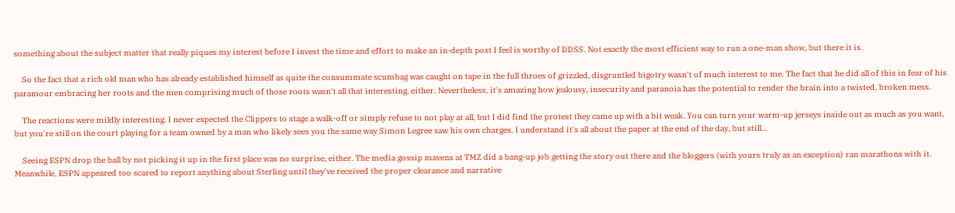something about the subject matter that really piques my interest before I invest the time and effort to make an in-depth post I feel is worthy of DDSS. Not exactly the most efficient way to run a one-man show, but there it is.

    So the fact that a rich old man who has already established himself as quite the consummate scumbag was caught on tape in the full throes of grizzled, disgruntled bigotry wasn't of much interest to me. The fact that he did all of this in fear of his paramour embracing her roots and the men comprising much of those roots wasn't all that interesting, either. Nevertheless, it's amazing how jealousy, insecurity and paranoia has the potential to render the brain into a twisted, broken mess.

    The reactions were mildly interesting. I never expected the Clippers to stage a walk-off or simply refuse to not play at all, but I did find the protest they came up with a bit weak. You can turn your warm-up jerseys inside out as much as you want, but you're still on the court playing for a team owned by a man who likely sees you the same way Simon Legree saw his own charges. I understand it's all about the paper at the end of the day, but still...

    Seeing ESPN drop the ball by not picking it up in the first place was no surprise, either. The media gossip mavens at TMZ did a bang-up job getting the story out there and the bloggers (with yours truly as an exception) ran marathons with it. Meanwhile, ESPN appeared too scared to report anything about Sterling until they've received the proper clearance and narrative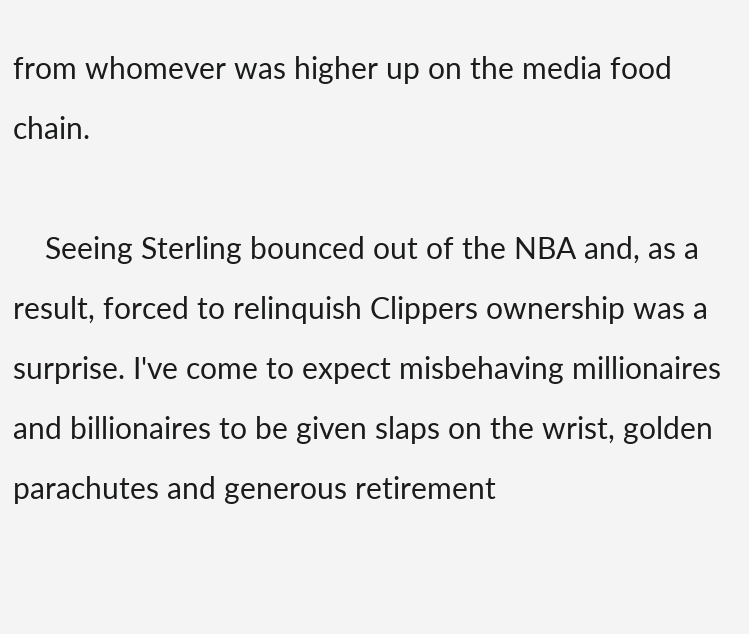from whomever was higher up on the media food chain.

    Seeing Sterling bounced out of the NBA and, as a result, forced to relinquish Clippers ownership was a surprise. I've come to expect misbehaving millionaires and billionaires to be given slaps on the wrist, golden parachutes and generous retirement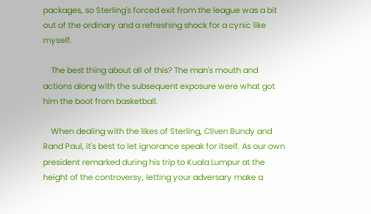packages, so Sterling's forced exit from the league was a bit out of the ordinary and a refreshing shock for a cynic like myself.

    The best thing about all of this? The man's mouth and actions along with the subsequent exposure were what got him the boot from basketball.

    When dealing with the likes of Sterling, Cliven Bundy and Rand Paul, it's best to let ignorance speak for itself. As our own president remarked during his trip to Kuala Lumpur at the height of the controversy, letting your adversary make a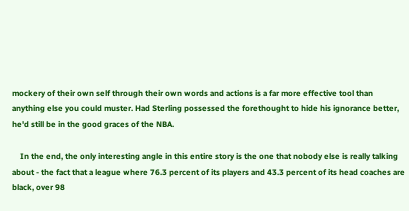mockery of their own self through their own words and actions is a far more effective tool than anything else you could muster. Had Sterling possessed the forethought to hide his ignorance better, he'd still be in the good graces of the NBA.

    In the end, the only interesting angle in this entire story is the one that nobody else is really talking about - the fact that a league where 76.3 percent of its players and 43.3 percent of its head coaches are black, over 98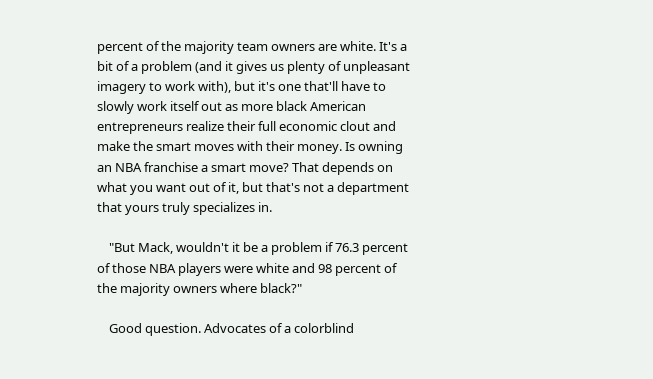percent of the majority team owners are white. It's a bit of a problem (and it gives us plenty of unpleasant imagery to work with), but it's one that'll have to slowly work itself out as more black American entrepreneurs realize their full economic clout and make the smart moves with their money. Is owning an NBA franchise a smart move? That depends on what you want out of it, but that's not a department that yours truly specializes in.

    "But Mack, wouldn't it be a problem if 76.3 percent of those NBA players were white and 98 percent of the majority owners where black?"

    Good question. Advocates of a colorblind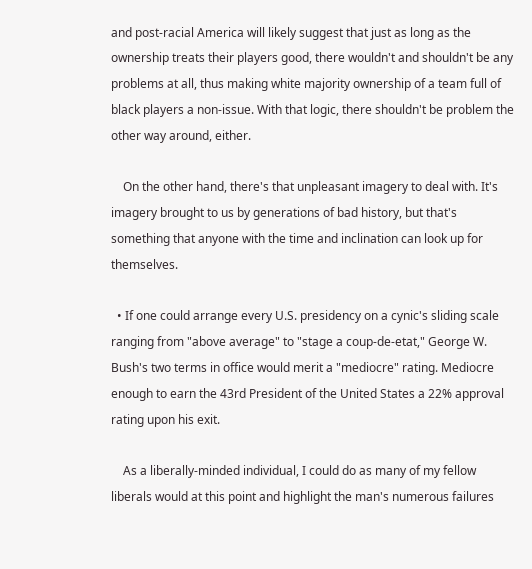and post-racial America will likely suggest that just as long as the ownership treats their players good, there wouldn't and shouldn't be any problems at all, thus making white majority ownership of a team full of black players a non-issue. With that logic, there shouldn't be problem the other way around, either.

    On the other hand, there's that unpleasant imagery to deal with. It's imagery brought to us by generations of bad history, but that's something that anyone with the time and inclination can look up for themselves.

  • If one could arrange every U.S. presidency on a cynic's sliding scale ranging from "above average" to "stage a coup-de-etat," George W. Bush's two terms in office would merit a "mediocre" rating. Mediocre enough to earn the 43rd President of the United States a 22% approval rating upon his exit.

    As a liberally-minded individual, I could do as many of my fellow liberals would at this point and highlight the man's numerous failures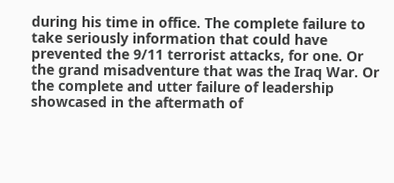during his time in office. The complete failure to take seriously information that could have prevented the 9/11 terrorist attacks, for one. Or the grand misadventure that was the Iraq War. Or the complete and utter failure of leadership showcased in the aftermath of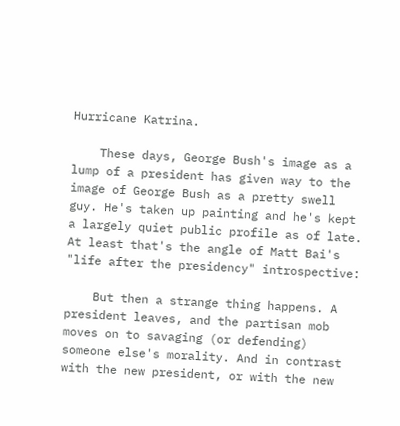Hurricane Katrina.

    These days, George Bush's image as a lump of a president has given way to the image of George Bush as a pretty swell guy. He's taken up painting and he's kept a largely quiet public profile as of late. At least that's the angle of Matt Bai's "life after the presidency" introspective:

    But then a strange thing happens. A president leaves, and the partisan mob moves on to savaging (or defending) someone else's morality. And in contrast with the new president, or with the new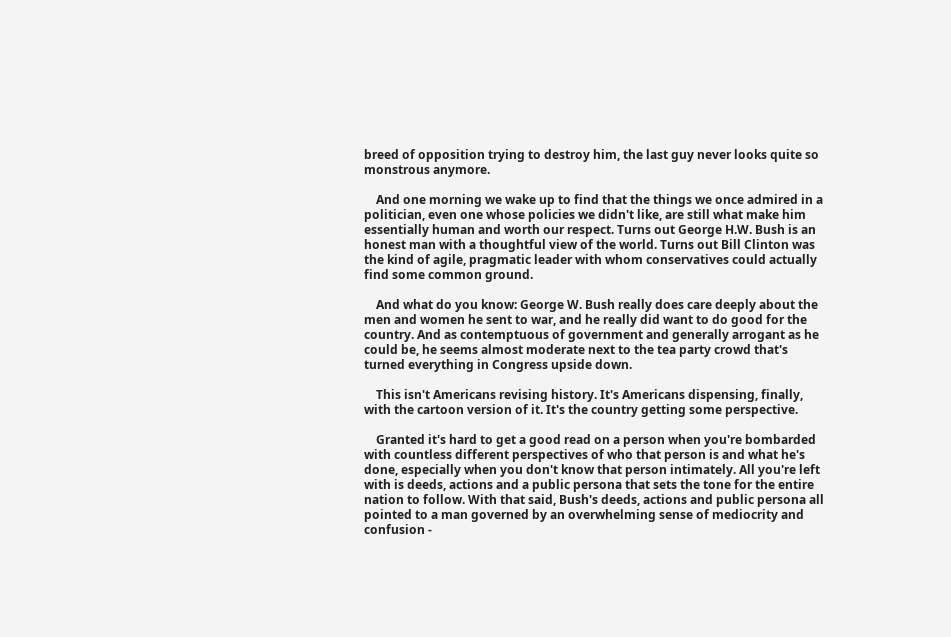breed of opposition trying to destroy him, the last guy never looks quite so monstrous anymore.

    And one morning we wake up to find that the things we once admired in a politician, even one whose policies we didn't like, are still what make him essentially human and worth our respect. Turns out George H.W. Bush is an honest man with a thoughtful view of the world. Turns out Bill Clinton was the kind of agile, pragmatic leader with whom conservatives could actually find some common ground.

    And what do you know: George W. Bush really does care deeply about the men and women he sent to war, and he really did want to do good for the country. And as contemptuous of government and generally arrogant as he could be, he seems almost moderate next to the tea party crowd that's turned everything in Congress upside down.

    This isn't Americans revising history. It's Americans dispensing, finally, with the cartoon version of it. It's the country getting some perspective.

    Granted it's hard to get a good read on a person when you're bombarded with countless different perspectives of who that person is and what he's done, especially when you don't know that person intimately. All you're left with is deeds, actions and a public persona that sets the tone for the entire nation to follow. With that said, Bush's deeds, actions and public persona all pointed to a man governed by an overwhelming sense of mediocrity and confusion -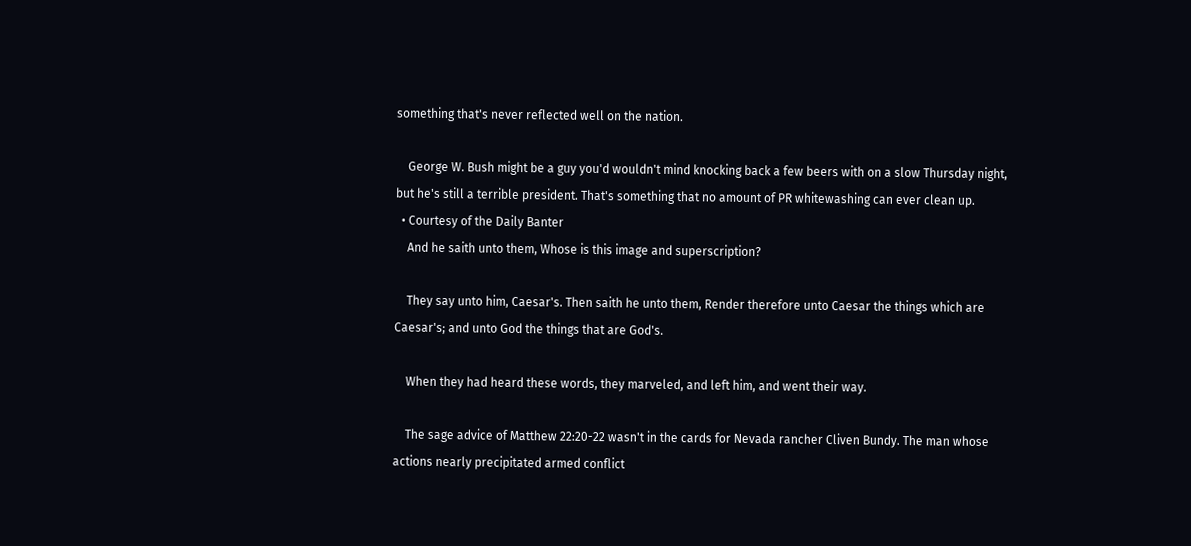something that's never reflected well on the nation.

    George W. Bush might be a guy you'd wouldn't mind knocking back a few beers with on a slow Thursday night, but he's still a terrible president. That's something that no amount of PR whitewashing can ever clean up.
  • Courtesy of the Daily Banter
    And he saith unto them, Whose is this image and superscription?

    They say unto him, Caesar's. Then saith he unto them, Render therefore unto Caesar the things which are Caesar's; and unto God the things that are God's.

    When they had heard these words, they marveled, and left him, and went their way.

    The sage advice of Matthew 22:20-22 wasn't in the cards for Nevada rancher Cliven Bundy. The man whose actions nearly precipitated armed conflict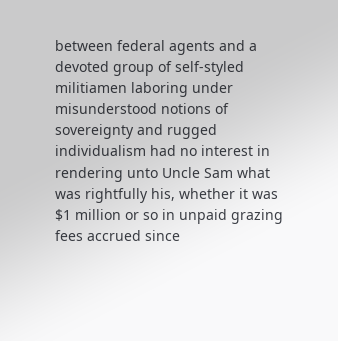between federal agents and a devoted group of self-styled militiamen laboring under misunderstood notions of sovereignty and rugged individualism had no interest in rendering unto Uncle Sam what was rightfully his, whether it was $1 million or so in unpaid grazing fees accrued since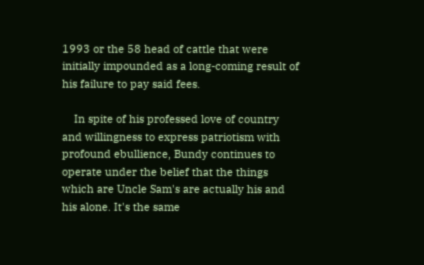1993 or the 58 head of cattle that were initially impounded as a long-coming result of his failure to pay said fees.

    In spite of his professed love of country and willingness to express patriotism with profound ebullience, Bundy continues to operate under the belief that the things which are Uncle Sam's are actually his and his alone. It's the same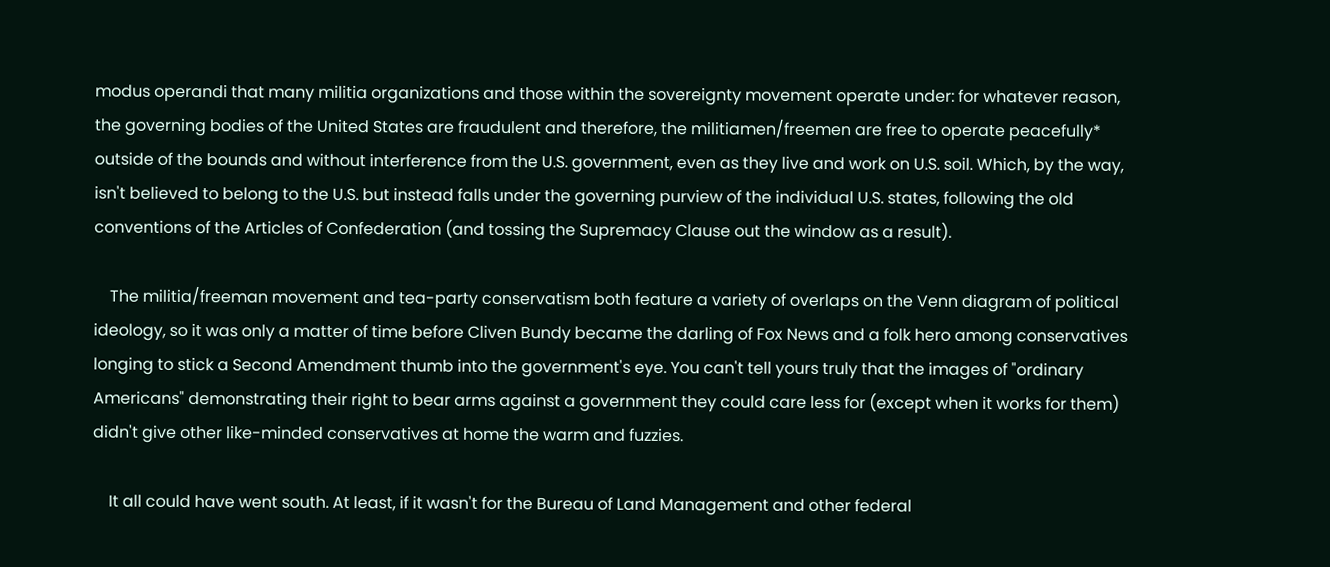modus operandi that many militia organizations and those within the sovereignty movement operate under: for whatever reason, the governing bodies of the United States are fraudulent and therefore, the militiamen/freemen are free to operate peacefully* outside of the bounds and without interference from the U.S. government, even as they live and work on U.S. soil. Which, by the way, isn't believed to belong to the U.S. but instead falls under the governing purview of the individual U.S. states, following the old conventions of the Articles of Confederation (and tossing the Supremacy Clause out the window as a result).

    The militia/freeman movement and tea-party conservatism both feature a variety of overlaps on the Venn diagram of political ideology, so it was only a matter of time before Cliven Bundy became the darling of Fox News and a folk hero among conservatives longing to stick a Second Amendment thumb into the government's eye. You can't tell yours truly that the images of "ordinary Americans" demonstrating their right to bear arms against a government they could care less for (except when it works for them) didn't give other like-minded conservatives at home the warm and fuzzies.

    It all could have went south. At least, if it wasn't for the Bureau of Land Management and other federal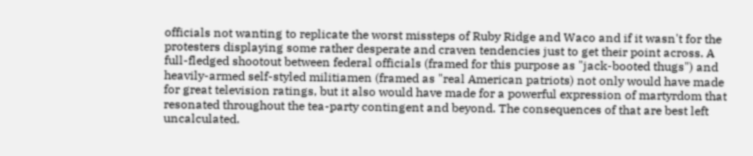officials not wanting to replicate the worst missteps of Ruby Ridge and Waco and if it wasn't for the protesters displaying some rather desperate and craven tendencies just to get their point across. A full-fledged shootout between federal officials (framed for this purpose as "jack-booted thugs") and heavily-armed self-styled militiamen (framed as "real American patriots) not only would have made for great television ratings, but it also would have made for a powerful expression of martyrdom that resonated throughout the tea-party contingent and beyond. The consequences of that are best left uncalculated.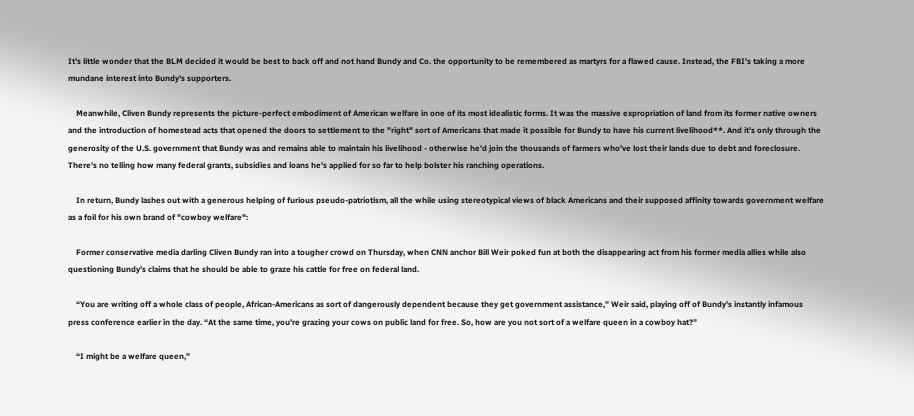It's little wonder that the BLM decided it would be best to back off and not hand Bundy and Co. the opportunity to be remembered as martyrs for a flawed cause. Instead, the FBI's taking a more mundane interest into Bundy's supporters.

    Meanwhile, Cliven Bundy represents the picture-perfect embodiment of American welfare in one of its most idealistic forms. It was the massive expropriation of land from its former native owners and the introduction of homestead acts that opened the doors to settlement to the "right" sort of Americans that made it possible for Bundy to have his current livelihood**. And it's only through the generosity of the U.S. government that Bundy was and remains able to maintain his livelihood - otherwise he'd join the thousands of farmers who've lost their lands due to debt and foreclosure. There's no telling how many federal grants, subsidies and loans he's applied for so far to help bolster his ranching operations.

    In return, Bundy lashes out with a generous helping of furious pseudo-patriotism, all the while using stereotypical views of black Americans and their supposed affinity towards government welfare as a foil for his own brand of "cowboy welfare":

    Former conservative media darling Cliven Bundy ran into a tougher crowd on Thursday, when CNN anchor Bill Weir poked fun at both the disappearing act from his former media allies while also questioning Bundy’s claims that he should be able to graze his cattle for free on federal land.

    “You are writing off a whole class of people, African-Americans as sort of dangerously dependent because they get government assistance,” Weir said, playing off of Bundy’s instantly infamous press conference earlier in the day. “At the same time, you’re grazing your cows on public land for free. So, how are you not sort of a welfare queen in a cowboy hat?”

    “I might be a welfare queen,”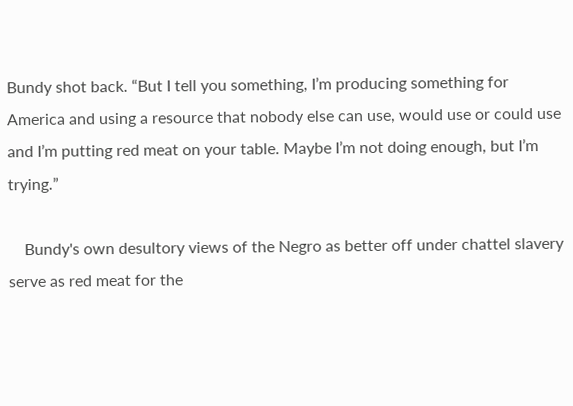Bundy shot back. “But I tell you something, I’m producing something for America and using a resource that nobody else can use, would use or could use and I’m putting red meat on your table. Maybe I’m not doing enough, but I’m trying.”

    Bundy's own desultory views of the Negro as better off under chattel slavery serve as red meat for the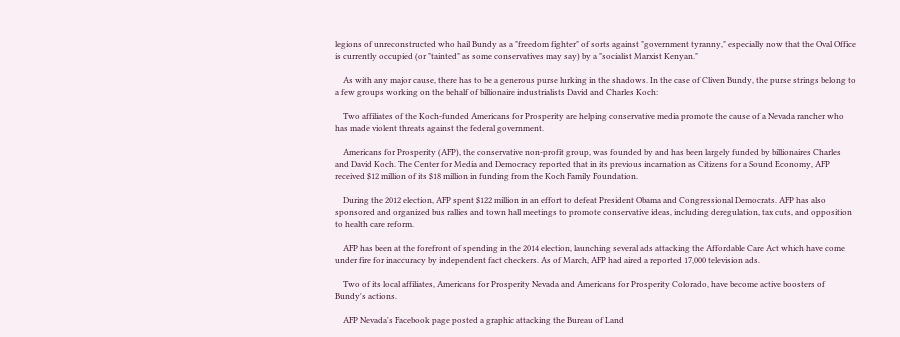legions of unreconstructed who hail Bundy as a "freedom fighter" of sorts against "government tyranny," especially now that the Oval Office is currently occupied (or "tainted" as some conservatives may say) by a "socialist Marxist Kenyan."

    As with any major cause, there has to be a generous purse lurking in the shadows. In the case of Cliven Bundy, the purse strings belong to a few groups working on the behalf of billionaire industrialists David and Charles Koch:

    Two affiliates of the Koch-funded Americans for Prosperity are helping conservative media promote the cause of a Nevada rancher who has made violent threats against the federal government.

    Americans for Prosperity (AFP), the conservative non-profit group, was founded by and has been largely funded by billionaires Charles and David Koch. The Center for Media and Democracy reported that in its previous incarnation as Citizens for a Sound Economy, AFP received $12 million of its $18 million in funding from the Koch Family Foundation.

    During the 2012 election, AFP spent $122 million in an effort to defeat President Obama and Congressional Democrats. AFP has also sponsored and organized bus rallies and town hall meetings to promote conservative ideas, including deregulation, tax cuts, and opposition to health care reform.

    AFP has been at the forefront of spending in the 2014 election, launching several ads attacking the Affordable Care Act which have come under fire for inaccuracy by independent fact checkers. As of March, AFP had aired a reported 17,000 television ads.

    Two of its local affiliates, Americans for Prosperity Nevada and Americans for Prosperity Colorado, have become active boosters of Bundy's actions.

    AFP Nevada's Facebook page posted a graphic attacking the Bureau of Land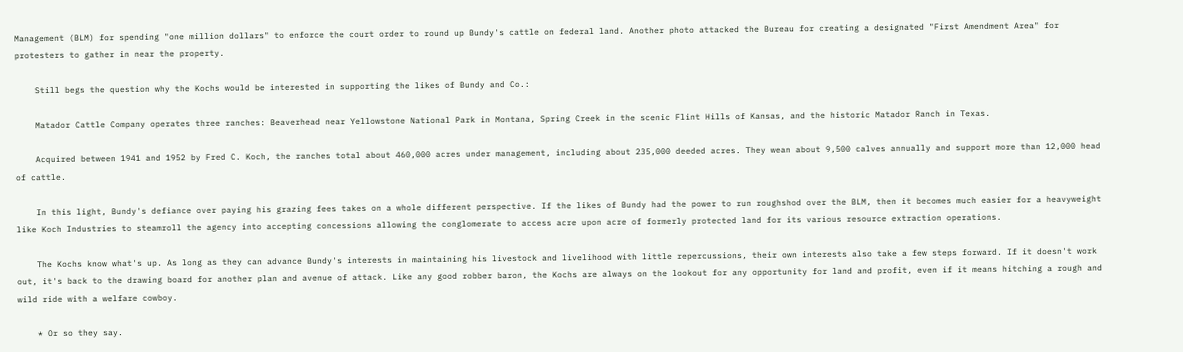Management (BLM) for spending "one million dollars" to enforce the court order to round up Bundy's cattle on federal land. Another photo attacked the Bureau for creating a designated "First Amendment Area" for protesters to gather in near the property.

    Still begs the question why the Kochs would be interested in supporting the likes of Bundy and Co.:

    Matador Cattle Company operates three ranches: Beaverhead near Yellowstone National Park in Montana, Spring Creek in the scenic Flint Hills of Kansas, and the historic Matador Ranch in Texas.

    Acquired between 1941 and 1952 by Fred C. Koch, the ranches total about 460,000 acres under management, including about 235,000 deeded acres. They wean about 9,500 calves annually and support more than 12,000 head of cattle.

    In this light, Bundy's defiance over paying his grazing fees takes on a whole different perspective. If the likes of Bundy had the power to run roughshod over the BLM, then it becomes much easier for a heavyweight like Koch Industries to steamroll the agency into accepting concessions allowing the conglomerate to access acre upon acre of formerly protected land for its various resource extraction operations.

    The Kochs know what's up. As long as they can advance Bundy's interests in maintaining his livestock and livelihood with little repercussions, their own interests also take a few steps forward. If it doesn't work out, it's back to the drawing board for another plan and avenue of attack. Like any good robber baron, the Kochs are always on the lookout for any opportunity for land and profit, even if it means hitching a rough and wild ride with a welfare cowboy.

    * Or so they say.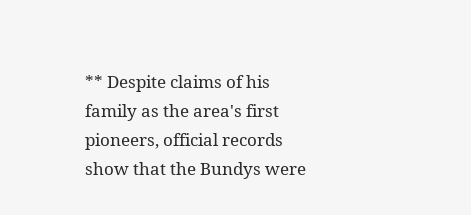** Despite claims of his family as the area's first pioneers, official records show that the Bundys were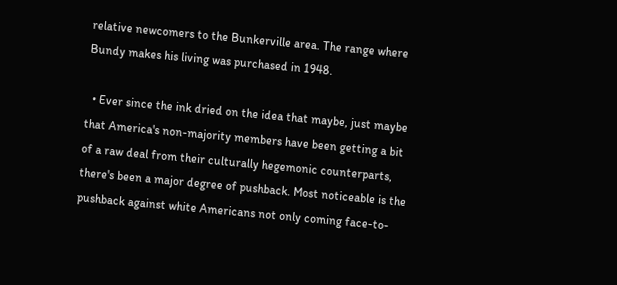relative newcomers to the Bunkerville area. The range where Bundy makes his living was purchased in 1948.

  • Ever since the ink dried on the idea that maybe, just maybe that America's non-majority members have been getting a bit of a raw deal from their culturally hegemonic counterparts, there's been a major degree of pushback. Most noticeable is the pushback against white Americans not only coming face-to-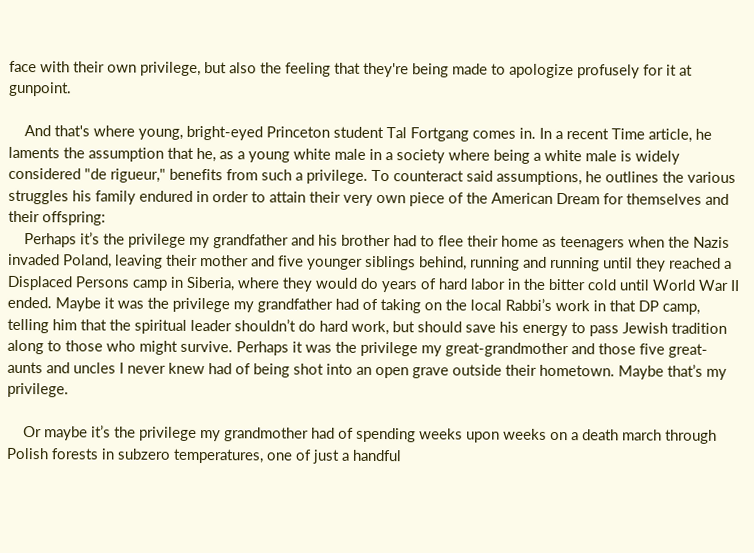face with their own privilege, but also the feeling that they're being made to apologize profusely for it at gunpoint.

    And that's where young, bright-eyed Princeton student Tal Fortgang comes in. In a recent Time article, he laments the assumption that he, as a young white male in a society where being a white male is widely considered "de rigueur," benefits from such a privilege. To counteract said assumptions, he outlines the various struggles his family endured in order to attain their very own piece of the American Dream for themselves and their offspring:
    Perhaps it’s the privilege my grandfather and his brother had to flee their home as teenagers when the Nazis invaded Poland, leaving their mother and five younger siblings behind, running and running until they reached a Displaced Persons camp in Siberia, where they would do years of hard labor in the bitter cold until World War II ended. Maybe it was the privilege my grandfather had of taking on the local Rabbi’s work in that DP camp, telling him that the spiritual leader shouldn’t do hard work, but should save his energy to pass Jewish tradition along to those who might survive. Perhaps it was the privilege my great-grandmother and those five great-aunts and uncles I never knew had of being shot into an open grave outside their hometown. Maybe that’s my privilege.

    Or maybe it’s the privilege my grandmother had of spending weeks upon weeks on a death march through Polish forests in subzero temperatures, one of just a handful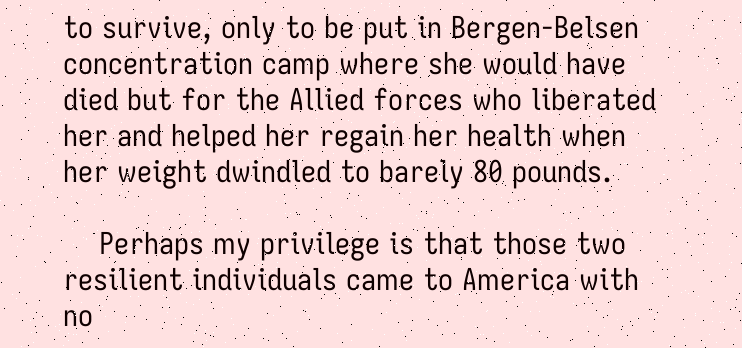to survive, only to be put in Bergen-Belsen concentration camp where she would have died but for the Allied forces who liberated her and helped her regain her health when her weight dwindled to barely 80 pounds.

    Perhaps my privilege is that those two resilient individuals came to America with no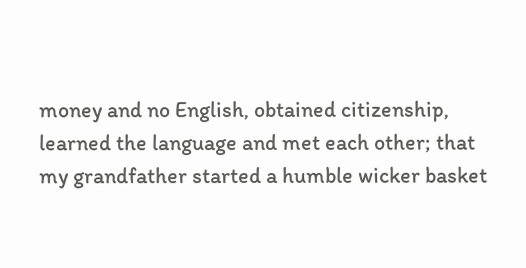money and no English, obtained citizenship, learned the language and met each other; that my grandfather started a humble wicker basket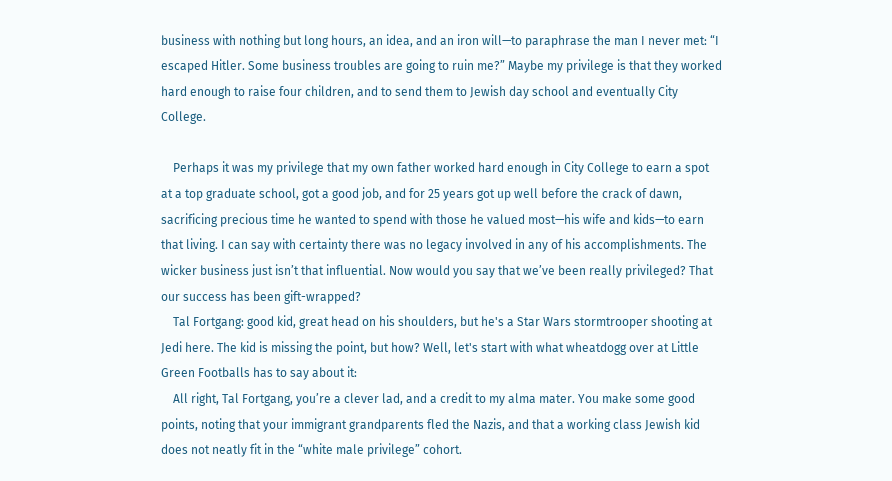business with nothing but long hours, an idea, and an iron will—to paraphrase the man I never met: “I escaped Hitler. Some business troubles are going to ruin me?” Maybe my privilege is that they worked hard enough to raise four children, and to send them to Jewish day school and eventually City College.

    Perhaps it was my privilege that my own father worked hard enough in City College to earn a spot at a top graduate school, got a good job, and for 25 years got up well before the crack of dawn, sacrificing precious time he wanted to spend with those he valued most—his wife and kids—to earn that living. I can say with certainty there was no legacy involved in any of his accomplishments. The wicker business just isn’t that influential. Now would you say that we’ve been really privileged? That our success has been gift-wrapped?
    Tal Fortgang: good kid, great head on his shoulders, but he's a Star Wars stormtrooper shooting at Jedi here. The kid is missing the point, but how? Well, let's start with what wheatdogg over at Little Green Footballs has to say about it:
    All right, Tal Fortgang, you’re a clever lad, and a credit to my alma mater. You make some good points, noting that your immigrant grandparents fled the Nazis, and that a working class Jewish kid does not neatly fit in the “white male privilege” cohort.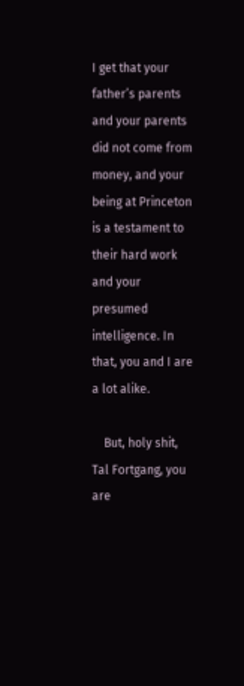I get that your father’s parents and your parents did not come from money, and your being at Princeton is a testament to their hard work and your presumed intelligence. In that, you and I are a lot alike.

    But, holy shit, Tal Fortgang, you are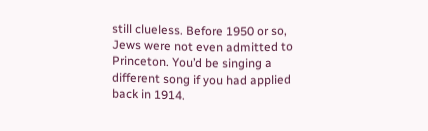still clueless. Before 1950 or so, Jews were not even admitted to Princeton. You’d be singing a different song if you had applied back in 1914.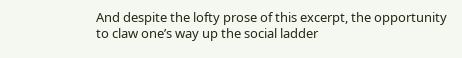And despite the lofty prose of this excerpt, the opportunity to claw one’s way up the social ladder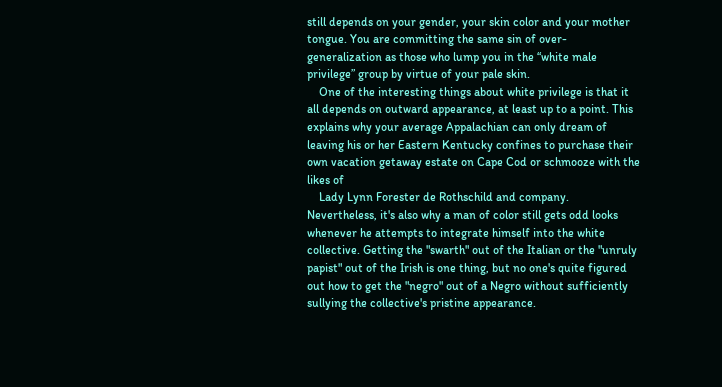still depends on your gender, your skin color and your mother tongue. You are committing the same sin of over-generalization as those who lump you in the “white male privilege” group by virtue of your pale skin.
    One of the interesting things about white privilege is that it all depends on outward appearance, at least up to a point. This explains why your average Appalachian can only dream of leaving his or her Eastern Kentucky confines to purchase their own vacation getaway estate on Cape Cod or schmooze with the likes of
    Lady Lynn Forester de Rothschild and company. Nevertheless, it's also why a man of color still gets odd looks whenever he attempts to integrate himself into the white collective. Getting the "swarth" out of the Italian or the "unruly papist" out of the Irish is one thing, but no one's quite figured out how to get the "negro" out of a Negro without sufficiently sullying the collective's pristine appearance.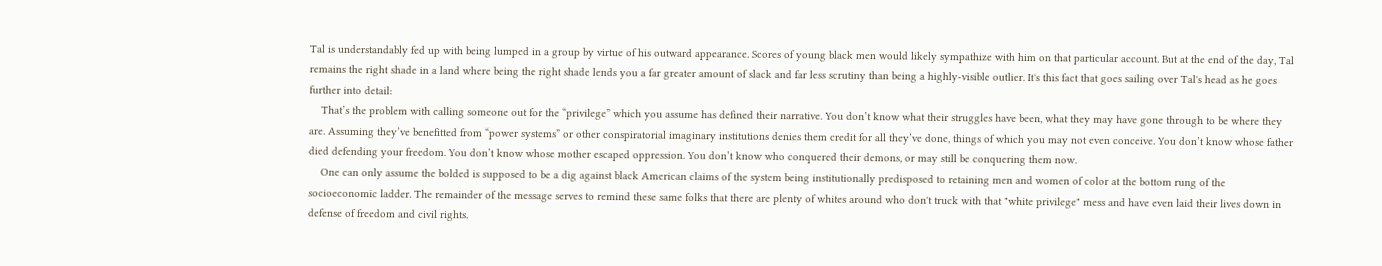Tal is understandably fed up with being lumped in a group by virtue of his outward appearance. Scores of young black men would likely sympathize with him on that particular account. But at the end of the day, Tal remains the right shade in a land where being the right shade lends you a far greater amount of slack and far less scrutiny than being a highly-visible outlier. It's this fact that goes sailing over Tal's head as he goes further into detail:
    That’s the problem with calling someone out for the “privilege” which you assume has defined their narrative. You don’t know what their struggles have been, what they may have gone through to be where they are. Assuming they’ve benefitted from “power systems” or other conspiratorial imaginary institutions denies them credit for all they’ve done, things of which you may not even conceive. You don’t know whose father died defending your freedom. You don’t know whose mother escaped oppression. You don’t know who conquered their demons, or may still be conquering them now.
    One can only assume the bolded is supposed to be a dig against black American claims of the system being institutionally predisposed to retaining men and women of color at the bottom rung of the socioeconomic ladder. The remainder of the message serves to remind these same folks that there are plenty of whites around who don't truck with that "white privilege" mess and have even laid their lives down in defense of freedom and civil rights.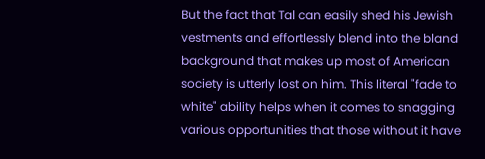But the fact that Tal can easily shed his Jewish vestments and effortlessly blend into the bland background that makes up most of American society is utterly lost on him. This literal "fade to white" ability helps when it comes to snagging various opportunities that those without it have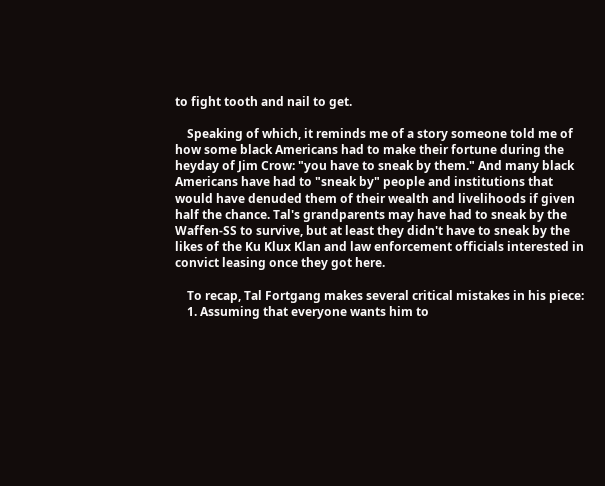to fight tooth and nail to get.

    Speaking of which, it reminds me of a story someone told me of how some black Americans had to make their fortune during the heyday of Jim Crow: "you have to sneak by them." And many black Americans have had to "sneak by" people and institutions that would have denuded them of their wealth and livelihoods if given half the chance. Tal's grandparents may have had to sneak by the Waffen-SS to survive, but at least they didn't have to sneak by the likes of the Ku Klux Klan and law enforcement officials interested in convict leasing once they got here.

    To recap, Tal Fortgang makes several critical mistakes in his piece:
    1. Assuming that everyone wants him to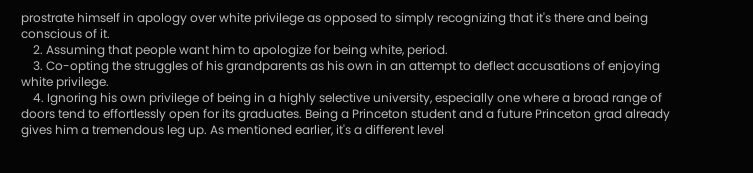prostrate himself in apology over white privilege as opposed to simply recognizing that it's there and being conscious of it.
    2. Assuming that people want him to apologize for being white, period.
    3. Co-opting the struggles of his grandparents as his own in an attempt to deflect accusations of enjoying white privilege.
    4. Ignoring his own privilege of being in a highly selective university, especially one where a broad range of doors tend to effortlessly open for its graduates. Being a Princeton student and a future Princeton grad already gives him a tremendous leg up. As mentioned earlier, it's a different level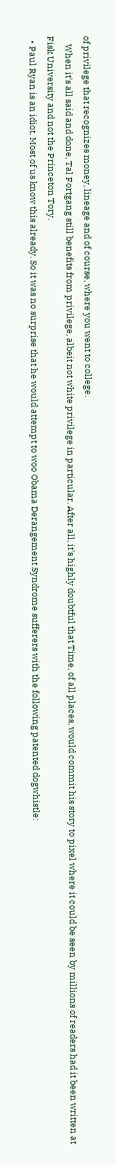of privilege that recognizes money, lineage and of course, where you went to college.
    When it's all said and done, Tal Fortgang still benefits from privilege, albeit not white privilege in particular. After all, it's highly doubtful that Time, of all places, would commit his story to pixel where it could be seen by millions of readers had it been written at Fisk University and not the Princeton Tory.
  • Paul Ryan is an idiot. Most of us know this already. So it was no surprise that he would attempt to woo Obama Derangement Syndrome sufferers with the following patented dogwhistle: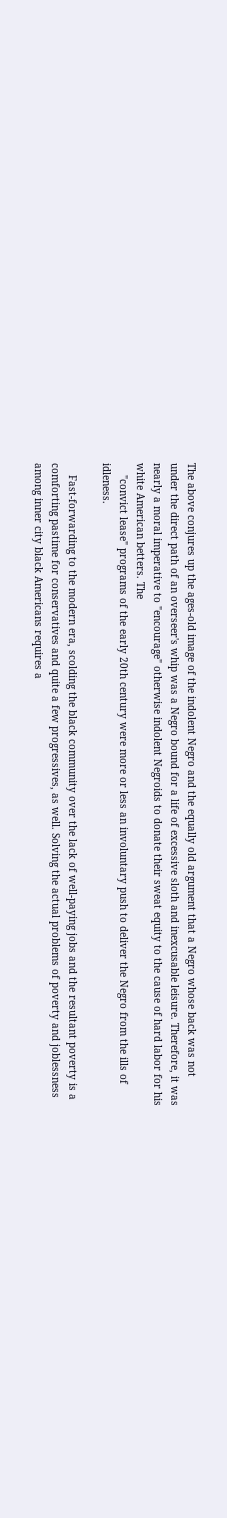The above conjures up the ages-old image of the indolent Negro and the equally old argument that a Negro whose back was not under the direct path of an overseer's whip was a Negro bound for a life of excessive sloth and inexcusable leisure. Therefore, it was nearly a moral imperative to "encourage" otherwise indolent Negroids to donate their sweat equity to the cause of hard labor for his white American betters. The
    "convict lease" programs of the early 20th century were more or less an involuntary push to deliver the Negro from the ills of idleness.

    Fast-forwarding to the modern era, scolding the black community over the lack of well-paying jobs and the resultant poverty is a comforting pastime for conservatives and quite a few progressives, as well. Solving the actual problems of poverty and joblessness among inner city black Americans requires a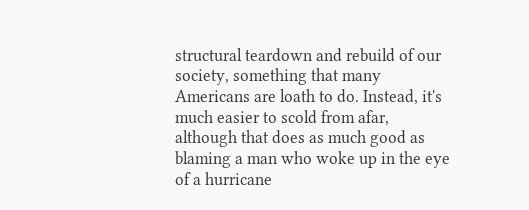structural teardown and rebuild of our society, something that many Americans are loath to do. Instead, it's much easier to scold from afar, although that does as much good as blaming a man who woke up in the eye of a hurricane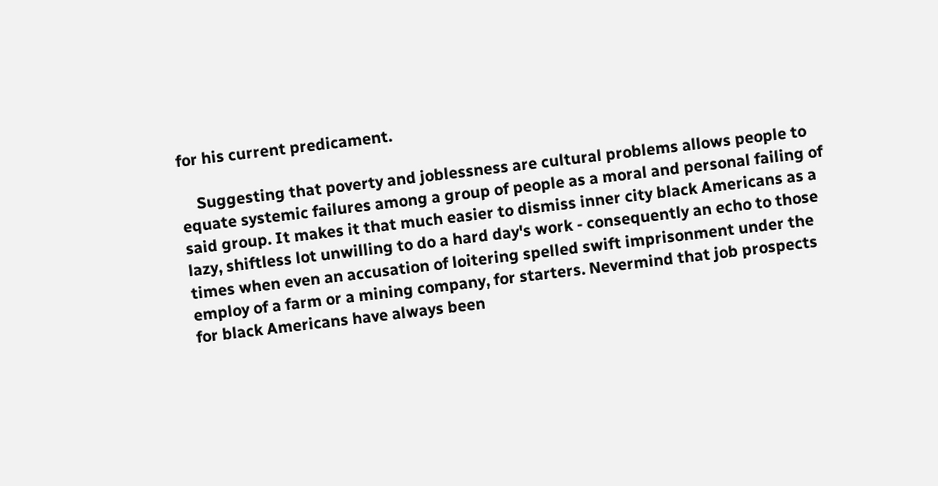for his current predicament.

    Suggesting that poverty and joblessness are cultural problems allows people to equate systemic failures among a group of people as a moral and personal failing of said group. It makes it that much easier to dismiss inner city black Americans as a lazy, shiftless lot unwilling to do a hard day's work - consequently an echo to those times when even an accusation of loitering spelled swift imprisonment under the employ of a farm or a mining company, for starters. Nevermind that job prospects for black Americans have always been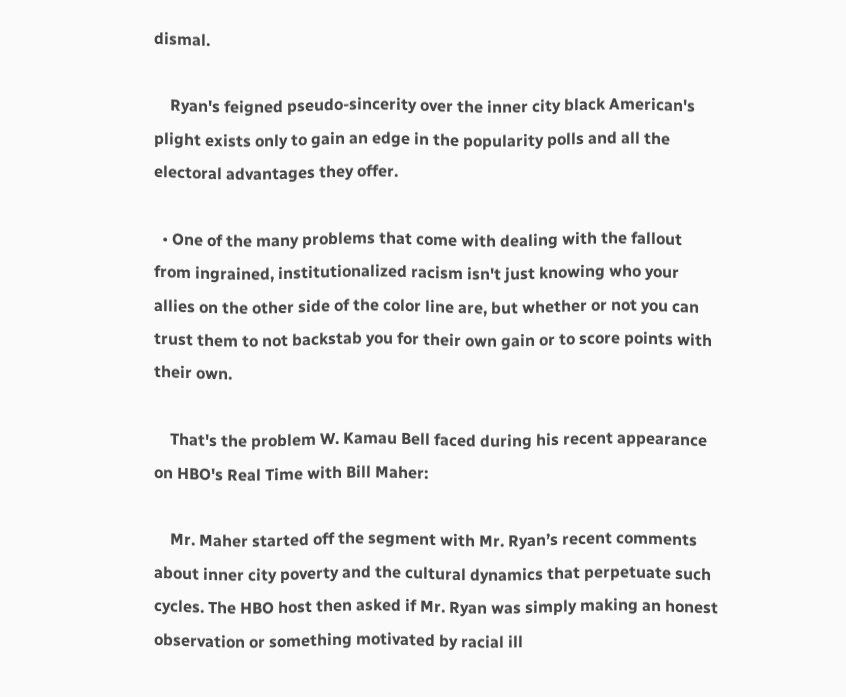dismal.

    Ryan's feigned pseudo-sincerity over the inner city black American's plight exists only to gain an edge in the popularity polls and all the electoral advantages they offer.

  • One of the many problems that come with dealing with the fallout from ingrained, institutionalized racism isn't just knowing who your allies on the other side of the color line are, but whether or not you can trust them to not backstab you for their own gain or to score points with their own.

    That's the problem W. Kamau Bell faced during his recent appearance on HBO's Real Time with Bill Maher:

    Mr. Maher started off the segment with Mr. Ryan’s recent comments about inner city poverty and the cultural dynamics that perpetuate such cycles. The HBO host then asked if Mr. Ryan was simply making an honest observation or something motivated by racial ill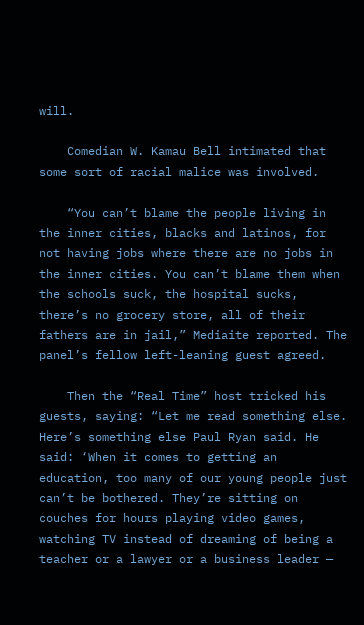will.

    Comedian W. Kamau Bell intimated that some sort of racial malice was involved.

    “You can’t blame the people living in the inner cities, blacks and latinos, for not having jobs where there are no jobs in the inner cities. You can’t blame them when the schools suck, the hospital sucks, there’s no grocery store, all of their fathers are in jail,” Mediaite reported. The panel’s fellow left-leaning guest agreed.

    Then the “Real Time” host tricked his guests, saying: “Let me read something else. Here’s something else Paul Ryan said. He said: ‘When it comes to getting an education, too many of our young people just can’t be bothered. They’re sitting on couches for hours playing video games, watching TV instead of dreaming of being a teacher or a lawyer or a business leader —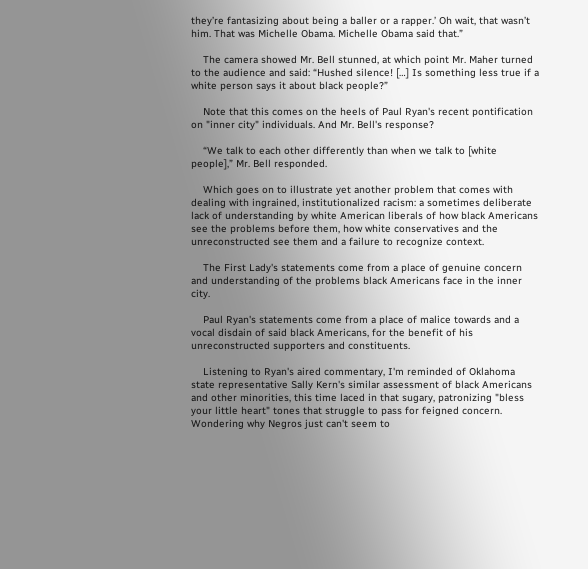they’re fantasizing about being a baller or a rapper.’ Oh wait, that wasn’t him. That was Michelle Obama. Michelle Obama said that.”

    The camera showed Mr. Bell stunned, at which point Mr. Maher turned to the audience and said: “Hushed silence! […] Is something less true if a white person says it about black people?”

    Note that this comes on the heels of Paul Ryan's recent pontification on "inner city" individuals. And Mr. Bell's response?

    “We talk to each other differently than when we talk to [white people],” Mr. Bell responded.

    Which goes on to illustrate yet another problem that comes with dealing with ingrained, institutionalized racism: a sometimes deliberate lack of understanding by white American liberals of how black Americans see the problems before them, how white conservatives and the unreconstructed see them and a failure to recognize context.

    The First Lady's statements come from a place of genuine concern and understanding of the problems black Americans face in the inner city.

    Paul Ryan's statements come from a place of malice towards and a vocal disdain of said black Americans, for the benefit of his unreconstructed supporters and constituents.

    Listening to Ryan's aired commentary, I'm reminded of Oklahoma state representative Sally Kern's similar assessment of black Americans and other minorities, this time laced in that sugary, patronizing "bless your little heart" tones that struggle to pass for feigned concern. Wondering why Negros just can't seem to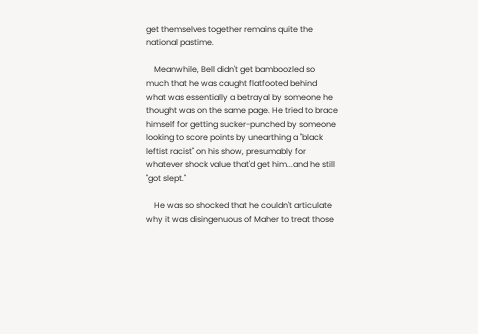get themselves together remains quite the national pastime.

    Meanwhile, Bell didn't get bamboozled so much that he was caught flatfooted behind what was essentially a betrayal by someone he thought was on the same page. He tried to brace himself for getting sucker-punched by someone looking to score points by unearthing a "black leftist racist" on his show, presumably for whatever shock value that'd get him...and he still "got slept."

    He was so shocked that he couldn't articulate why it was disingenuous of Maher to treat those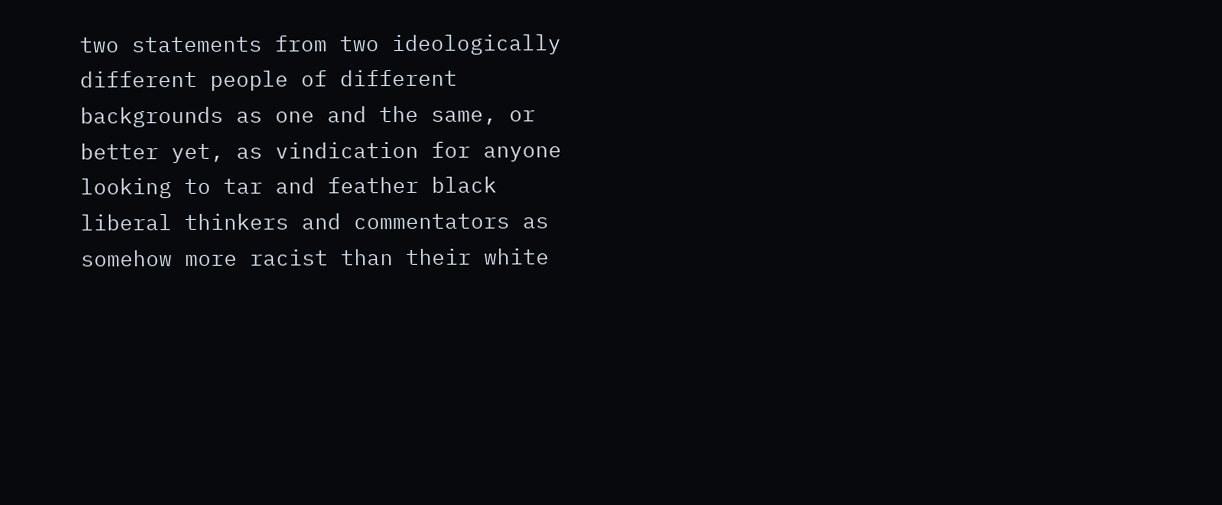two statements from two ideologically different people of different backgrounds as one and the same, or better yet, as vindication for anyone looking to tar and feather black liberal thinkers and commentators as somehow more racist than their white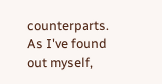counterparts. As I've found out myself,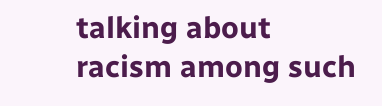talking about racism among such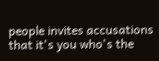people invites accusations that it's you who's the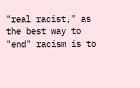"real racist," as the best way to "end" racism is to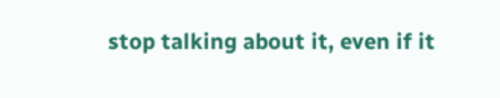stop talking about it, even if it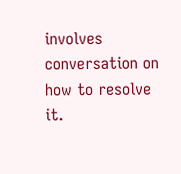involves conversation on how to resolve it.